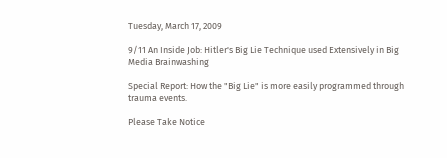Tuesday, March 17, 2009

9/11 An Inside Job: Hitler's Big Lie Technique used Extensively in Big Media Brainwashing

Special Report: How the "Big Lie" is more easily programmed through trauma events.

Please Take Notice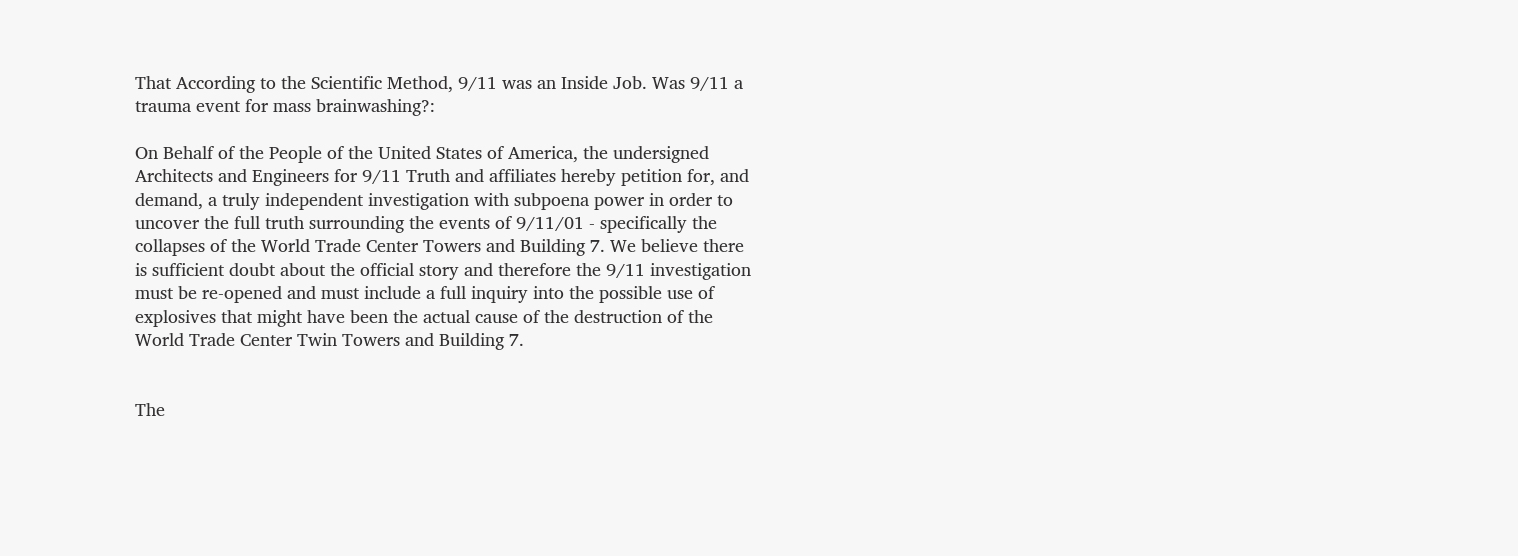That According to the Scientific Method, 9/11 was an Inside Job. Was 9/11 a trauma event for mass brainwashing?:

On Behalf of the People of the United States of America, the undersigned Architects and Engineers for 9/11 Truth and affiliates hereby petition for, and demand, a truly independent investigation with subpoena power in order to uncover the full truth surrounding the events of 9/11/01 - specifically the collapses of the World Trade Center Towers and Building 7. We believe there is sufficient doubt about the official story and therefore the 9/11 investigation must be re-opened and must include a full inquiry into the possible use of explosives that might have been the actual cause of the destruction of the World Trade Center Twin Towers and Building 7.


The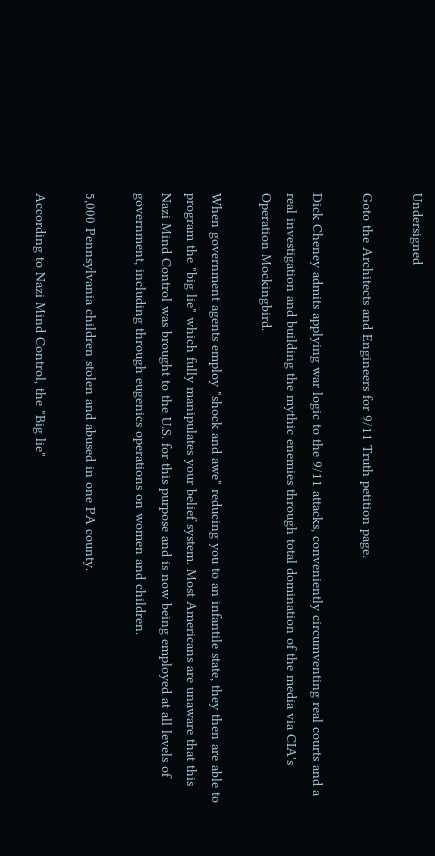Undersigned

Goto the Architects and Engineers for 9/11 Truth petition page.

Dick Cheney admits applying war logic to the 9/11 attacks, conveniently circumventing real courts and a real investigation and building the mythic enemies through total domination of the media via CIA's Operation Mockingbird.

When government agents employ "shock and awe" reducing you to an infantile state, they then are able to program the "big lie" which fully manipulates your belief system. Most Americans are unaware that this Nazi Mind Control was brought to the U.S. for this purpose and is now being employed at all levels of government, including through eugenics operations on women and children.

5,000 Pennsylvania children stolen and abused in one PA county.

According to Nazi Mind Control, the "Big lie"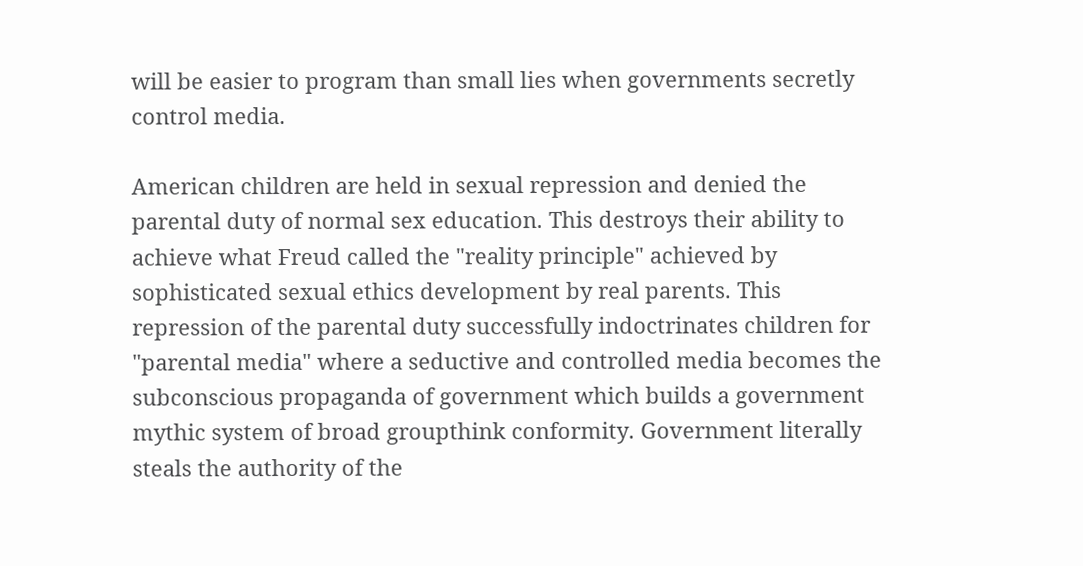will be easier to program than small lies when governments secretly control media.

American children are held in sexual repression and denied the parental duty of normal sex education. This destroys their ability to achieve what Freud called the "reality principle" achieved by sophisticated sexual ethics development by real parents. This repression of the parental duty successfully indoctrinates children for "parental media" where a seductive and controlled media becomes the subconscious propaganda of government which builds a government mythic system of broad groupthink conformity. Government literally steals the authority of the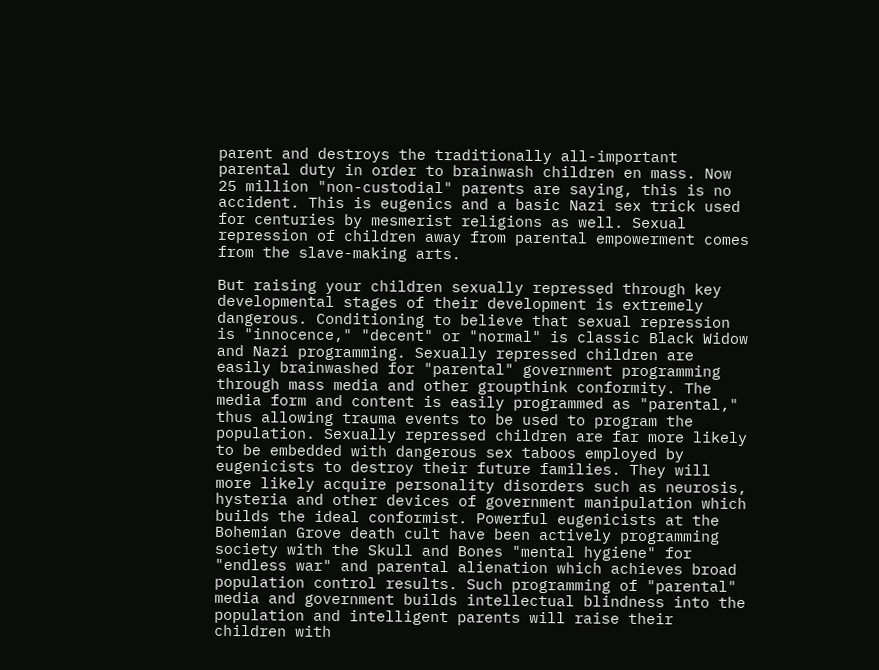parent and destroys the traditionally all-important parental duty in order to brainwash children en mass. Now 25 million "non-custodial" parents are saying, this is no accident. This is eugenics and a basic Nazi sex trick used for centuries by mesmerist religions as well. Sexual repression of children away from parental empowerment comes from the slave-making arts.

But raising your children sexually repressed through key developmental stages of their development is extremely dangerous. Conditioning to believe that sexual repression is "innocence," "decent" or "normal" is classic Black Widow and Nazi programming. Sexually repressed children are easily brainwashed for "parental" government programming through mass media and other groupthink conformity. The media form and content is easily programmed as "parental," thus allowing trauma events to be used to program the population. Sexually repressed children are far more likely to be embedded with dangerous sex taboos employed by eugenicists to destroy their future families. They will more likely acquire personality disorders such as neurosis, hysteria and other devices of government manipulation which builds the ideal conformist. Powerful eugenicists at the Bohemian Grove death cult have been actively programming society with the Skull and Bones "mental hygiene" for "endless war" and parental alienation which achieves broad population control results. Such programming of "parental" media and government builds intellectual blindness into the population and intelligent parents will raise their children with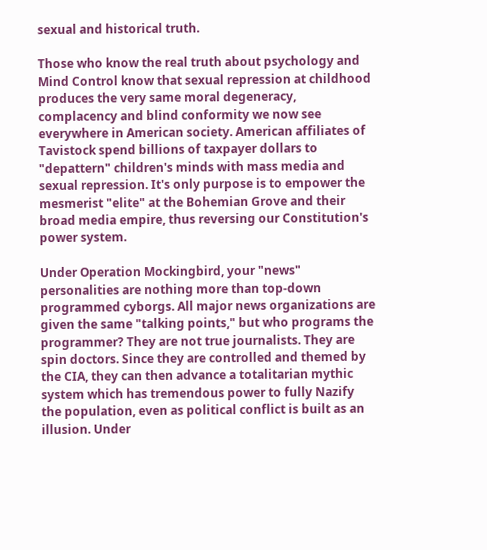sexual and historical truth.

Those who know the real truth about psychology and Mind Control know that sexual repression at childhood produces the very same moral degeneracy, complacency and blind conformity we now see everywhere in American society. American affiliates of Tavistock spend billions of taxpayer dollars to "depattern" children's minds with mass media and sexual repression. It's only purpose is to empower the mesmerist "elite" at the Bohemian Grove and their broad media empire, thus reversing our Constitution's power system.

Under Operation Mockingbird, your "news" personalities are nothing more than top-down programmed cyborgs. All major news organizations are given the same "talking points," but who programs the programmer? They are not true journalists. They are spin doctors. Since they are controlled and themed by the CIA, they can then advance a totalitarian mythic system which has tremendous power to fully Nazify the population, even as political conflict is built as an illusion. Under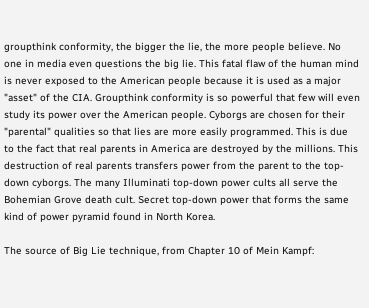groupthink conformity, the bigger the lie, the more people believe. No one in media even questions the big lie. This fatal flaw of the human mind is never exposed to the American people because it is used as a major "asset" of the CIA. Groupthink conformity is so powerful that few will even study its power over the American people. Cyborgs are chosen for their "parental" qualities so that lies are more easily programmed. This is due to the fact that real parents in America are destroyed by the millions. This destruction of real parents transfers power from the parent to the top-down cyborgs. The many Illuminati top-down power cults all serve the Bohemian Grove death cult. Secret top-down power that forms the same kind of power pyramid found in North Korea.

The source of Big Lie technique, from Chapter 10 of Mein Kampf: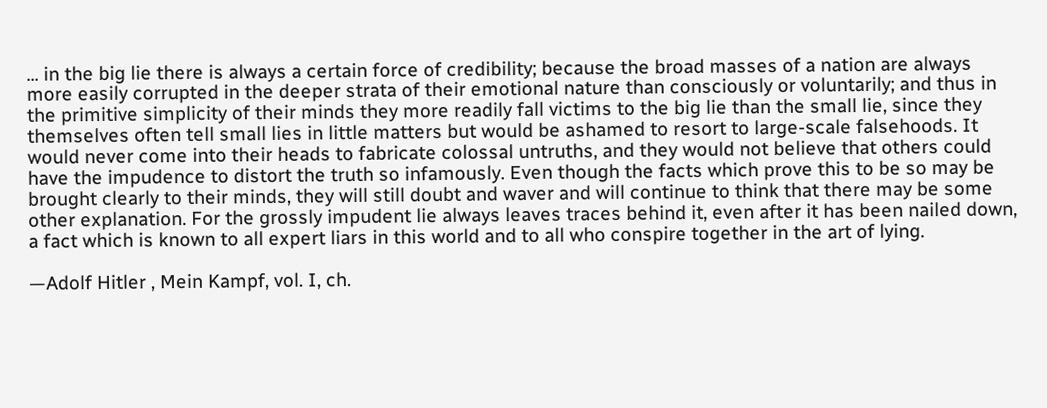... in the big lie there is always a certain force of credibility; because the broad masses of a nation are always more easily corrupted in the deeper strata of their emotional nature than consciously or voluntarily; and thus in the primitive simplicity of their minds they more readily fall victims to the big lie than the small lie, since they themselves often tell small lies in little matters but would be ashamed to resort to large-scale falsehoods. It would never come into their heads to fabricate colossal untruths, and they would not believe that others could have the impudence to distort the truth so infamously. Even though the facts which prove this to be so may be brought clearly to their minds, they will still doubt and waver and will continue to think that there may be some other explanation. For the grossly impudent lie always leaves traces behind it, even after it has been nailed down, a fact which is known to all expert liars in this world and to all who conspire together in the art of lying.

—Adolf Hitler , Mein Kampf, vol. I, ch.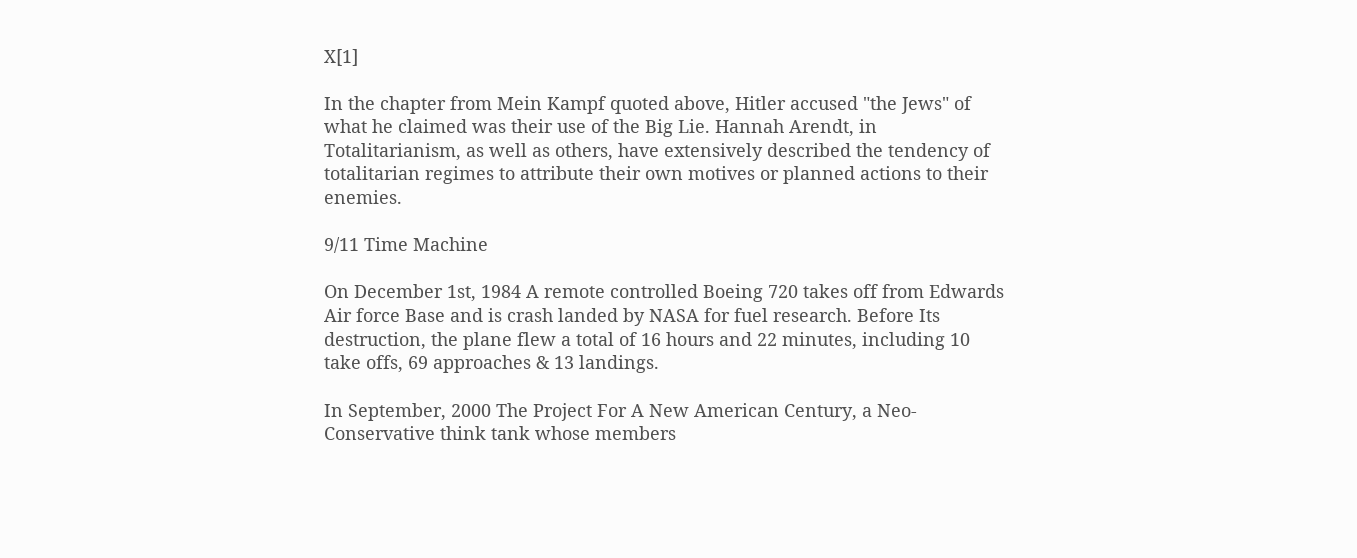X[1]

In the chapter from Mein Kampf quoted above, Hitler accused "the Jews" of what he claimed was their use of the Big Lie. Hannah Arendt, in Totalitarianism, as well as others, have extensively described the tendency of totalitarian regimes to attribute their own motives or planned actions to their enemies.

9/11 Time Machine

On December 1st, 1984 A remote controlled Boeing 720 takes off from Edwards Air force Base and is crash landed by NASA for fuel research. Before Its destruction, the plane flew a total of 16 hours and 22 minutes, including 10 take offs, 69 approaches & 13 landings.

In September, 2000 The Project For A New American Century, a Neo-Conservative think tank whose members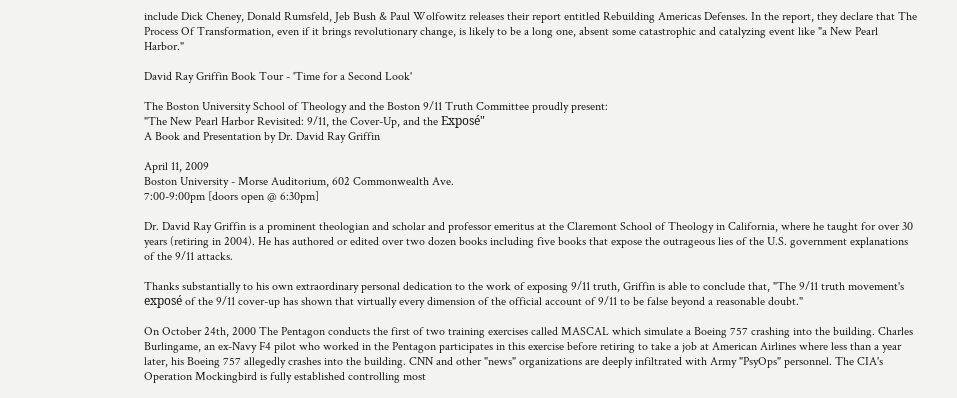include Dick Cheney, Donald Rumsfeld, Jeb Bush & Paul Wolfowitz releases their report entitled Rebuilding Americas Defenses. In the report, they declare that The Process Of Transformation, even if it brings revolutionary change, is likely to be a long one, absent some catastrophic and catalyzing event like "a New Pearl Harbor."

David Ray Griffin Book Tour - 'Time for a Second Look'

The Boston University School of Theology and the Boston 9/11 Truth Committee proudly present:
"The New Pearl Harbor Revisited: 9/11, the Cover-Up, and the Exposé"
A Book and Presentation by Dr. David Ray Griffin

April 11, 2009
Boston University - Morse Auditorium, 602 Commonwealth Ave.
7:00-9:00pm [doors open @ 6:30pm]

Dr. David Ray Griffin is a prominent theologian and scholar and professor emeritus at the Claremont School of Theology in California, where he taught for over 30 years (retiring in 2004). He has authored or edited over two dozen books including five books that expose the outrageous lies of the U.S. government explanations of the 9/11 attacks.

Thanks substantially to his own extraordinary personal dedication to the work of exposing 9/11 truth, Griffin is able to conclude that, "The 9/11 truth movement's exposé of the 9/11 cover-up has shown that virtually every dimension of the official account of 9/11 to be false beyond a reasonable doubt."

On October 24th, 2000 The Pentagon conducts the first of two training exercises called MASCAL which simulate a Boeing 757 crashing into the building. Charles Burlingame, an ex-Navy F4 pilot who worked in the Pentagon participates in this exercise before retiring to take a job at American Airlines where less than a year later, his Boeing 757 allegedly crashes into the building. CNN and other "news" organizations are deeply infiltrated with Army "PsyOps" personnel. The CIA's Operation Mockingbird is fully established controlling most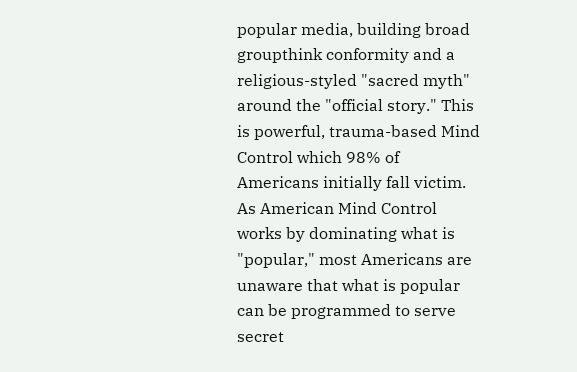popular media, building broad groupthink conformity and a religious-styled "sacred myth" around the "official story." This is powerful, trauma-based Mind Control which 98% of Americans initially fall victim. As American Mind Control works by dominating what is "popular," most Americans are unaware that what is popular can be programmed to serve secret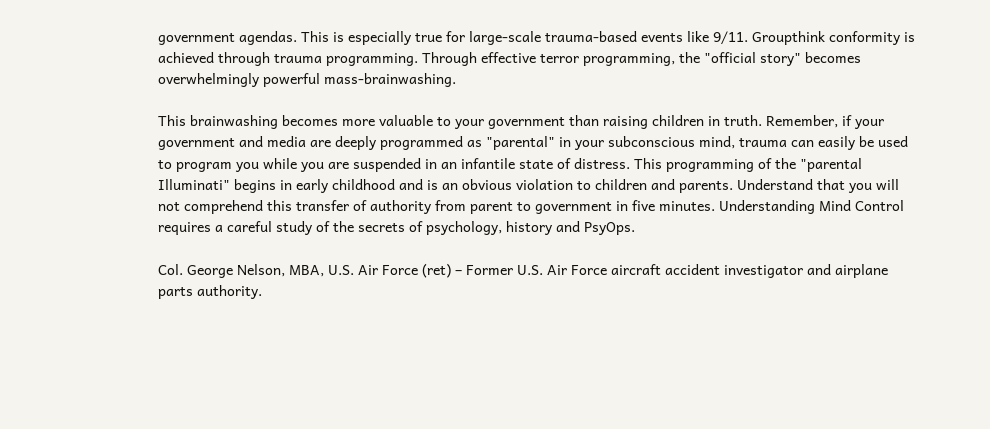government agendas. This is especially true for large-scale trauma-based events like 9/11. Groupthink conformity is achieved through trauma programming. Through effective terror programming, the "official story" becomes overwhelmingly powerful mass-brainwashing.

This brainwashing becomes more valuable to your government than raising children in truth. Remember, if your government and media are deeply programmed as "parental" in your subconscious mind, trauma can easily be used to program you while you are suspended in an infantile state of distress. This programming of the "parental Illuminati" begins in early childhood and is an obvious violation to children and parents. Understand that you will not comprehend this transfer of authority from parent to government in five minutes. Understanding Mind Control requires a careful study of the secrets of psychology, history and PsyOps.

Col. George Nelson, MBA, U.S. Air Force (ret) – Former U.S. Air Force aircraft accident investigator and airplane parts authority.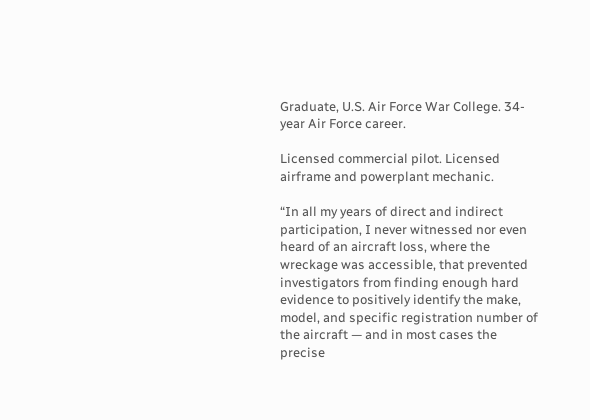Graduate, U.S. Air Force War College. 34-year Air Force career.

Licensed commercial pilot. Licensed airframe and powerplant mechanic.

“In all my years of direct and indirect participation, I never witnessed nor even heard of an aircraft loss, where the wreckage was accessible, that prevented investigators from finding enough hard evidence to positively identify the make, model, and specific registration number of the aircraft — and in most cases the precise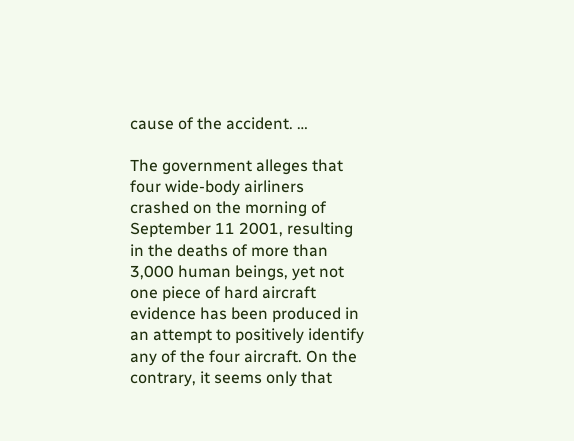cause of the accident. …

The government alleges that four wide-body airliners crashed on the morning of September 11 2001, resulting in the deaths of more than 3,000 human beings, yet not one piece of hard aircraft evidence has been produced in an attempt to positively identify any of the four aircraft. On the contrary, it seems only that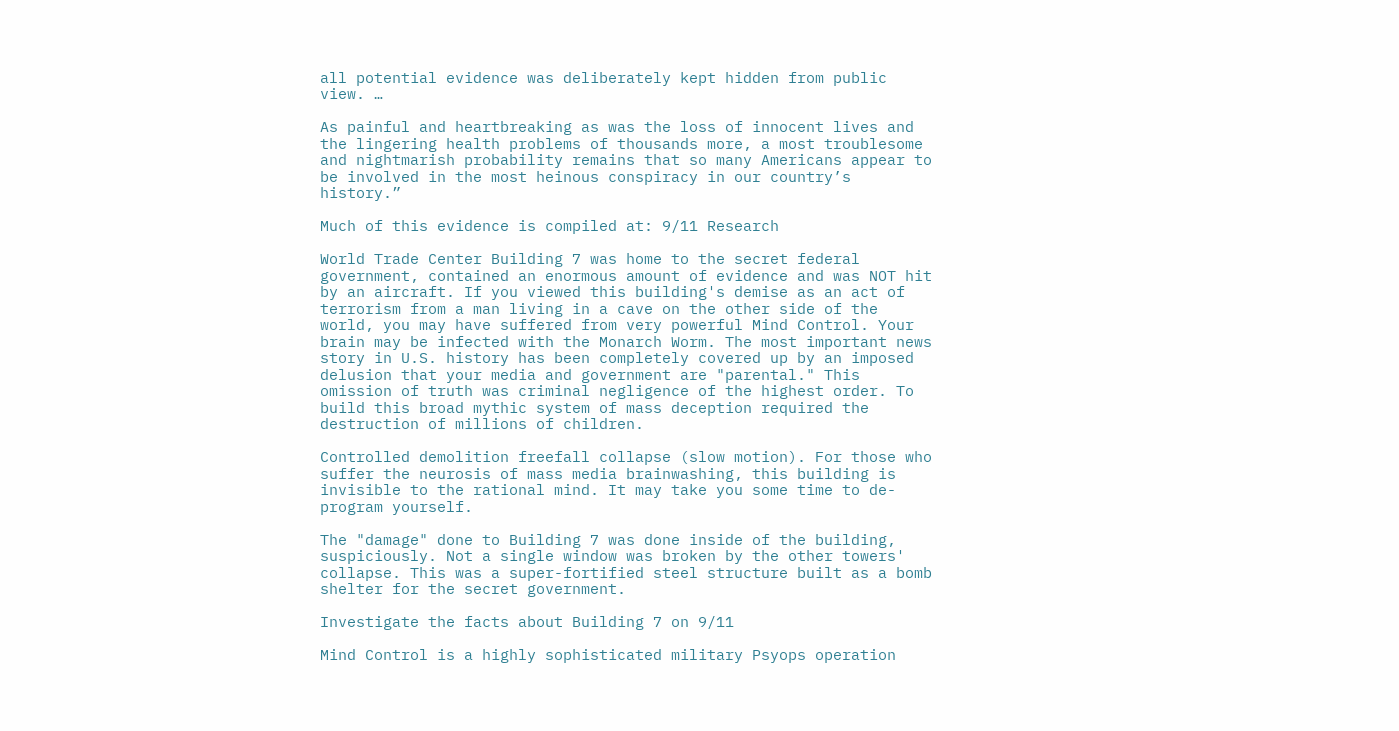all potential evidence was deliberately kept hidden from public view. …

As painful and heartbreaking as was the loss of innocent lives and the lingering health problems of thousands more, a most troublesome and nightmarish probability remains that so many Americans appear to be involved in the most heinous conspiracy in our country’s history.”

Much of this evidence is compiled at: 9/11 Research

World Trade Center Building 7 was home to the secret federal government, contained an enormous amount of evidence and was NOT hit by an aircraft. If you viewed this building's demise as an act of terrorism from a man living in a cave on the other side of the world, you may have suffered from very powerful Mind Control. Your brain may be infected with the Monarch Worm. The most important news story in U.S. history has been completely covered up by an imposed delusion that your media and government are "parental." This omission of truth was criminal negligence of the highest order. To build this broad mythic system of mass deception required the destruction of millions of children.

Controlled demolition freefall collapse (slow motion). For those who suffer the neurosis of mass media brainwashing, this building is invisible to the rational mind. It may take you some time to de-program yourself.

The "damage" done to Building 7 was done inside of the building, suspiciously. Not a single window was broken by the other towers' collapse. This was a super-fortified steel structure built as a bomb shelter for the secret government.

Investigate the facts about Building 7 on 9/11

Mind Control is a highly sophisticated military Psyops operation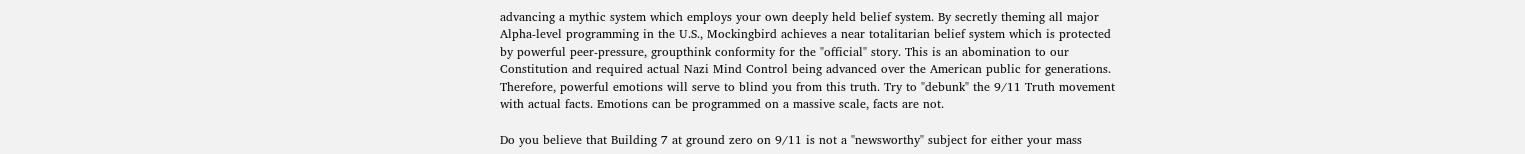advancing a mythic system which employs your own deeply held belief system. By secretly theming all major Alpha-level programming in the U.S., Mockingbird achieves a near totalitarian belief system which is protected by powerful peer-pressure, groupthink conformity for the "official" story. This is an abomination to our Constitution and required actual Nazi Mind Control being advanced over the American public for generations. Therefore, powerful emotions will serve to blind you from this truth. Try to "debunk" the 9/11 Truth movement with actual facts. Emotions can be programmed on a massive scale, facts are not.

Do you believe that Building 7 at ground zero on 9/11 is not a "newsworthy" subject for either your mass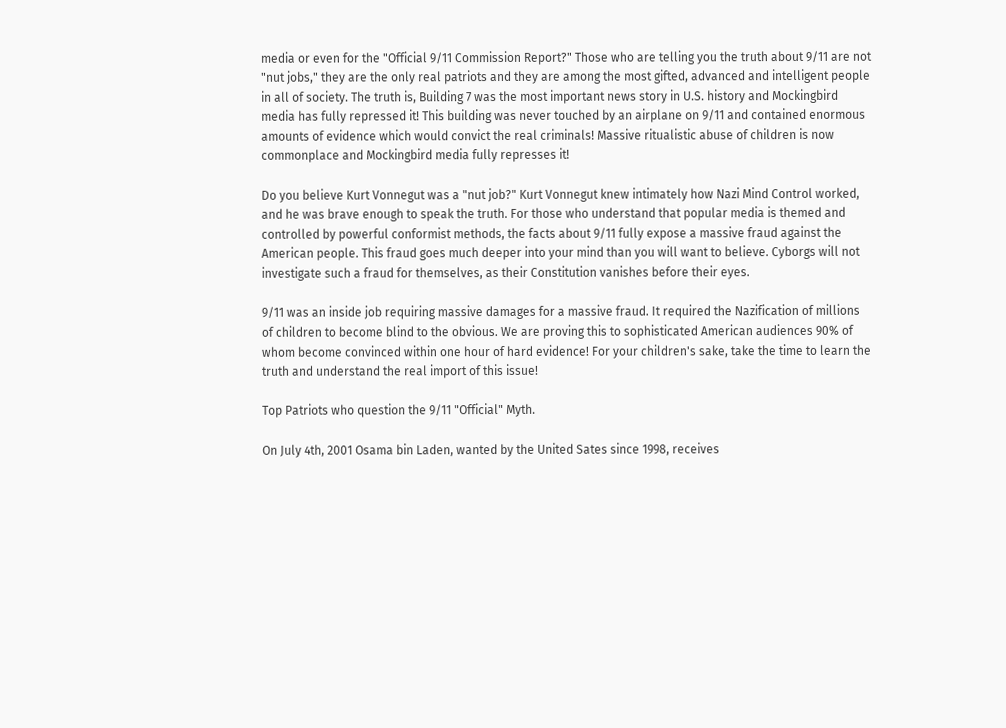media or even for the "Official 9/11 Commission Report?" Those who are telling you the truth about 9/11 are not "nut jobs," they are the only real patriots and they are among the most gifted, advanced and intelligent people in all of society. The truth is, Building 7 was the most important news story in U.S. history and Mockingbird media has fully repressed it! This building was never touched by an airplane on 9/11 and contained enormous amounts of evidence which would convict the real criminals! Massive ritualistic abuse of children is now commonplace and Mockingbird media fully represses it!

Do you believe Kurt Vonnegut was a "nut job?" Kurt Vonnegut knew intimately how Nazi Mind Control worked, and he was brave enough to speak the truth. For those who understand that popular media is themed and controlled by powerful conformist methods, the facts about 9/11 fully expose a massive fraud against the American people. This fraud goes much deeper into your mind than you will want to believe. Cyborgs will not investigate such a fraud for themselves, as their Constitution vanishes before their eyes.

9/11 was an inside job requiring massive damages for a massive fraud. It required the Nazification of millions of children to become blind to the obvious. We are proving this to sophisticated American audiences 90% of whom become convinced within one hour of hard evidence! For your children's sake, take the time to learn the truth and understand the real import of this issue!

Top Patriots who question the 9/11 "Official" Myth.

On July 4th, 2001 Osama bin Laden, wanted by the United Sates since 1998, receives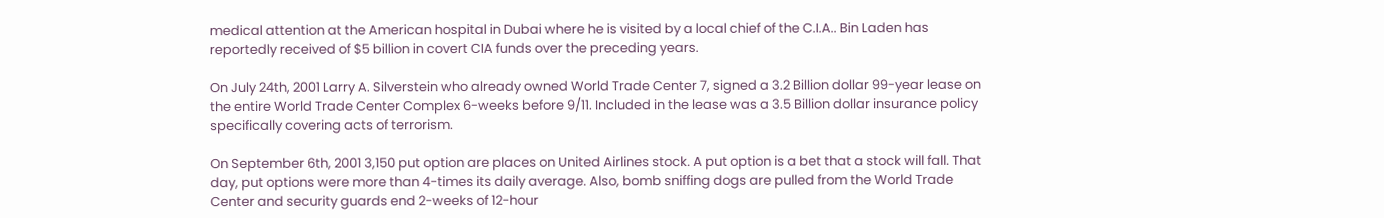medical attention at the American hospital in Dubai where he is visited by a local chief of the C.I.A.. Bin Laden has reportedly received of $5 billion in covert CIA funds over the preceding years.

On July 24th, 2001 Larry A. Silverstein who already owned World Trade Center 7, signed a 3.2 Billion dollar 99-year lease on the entire World Trade Center Complex 6-weeks before 9/11. Included in the lease was a 3.5 Billion dollar insurance policy specifically covering acts of terrorism.

On September 6th, 2001 3,150 put option are places on United Airlines stock. A put option is a bet that a stock will fall. That day, put options were more than 4-times its daily average. Also, bomb sniffing dogs are pulled from the World Trade Center and security guards end 2-weeks of 12-hour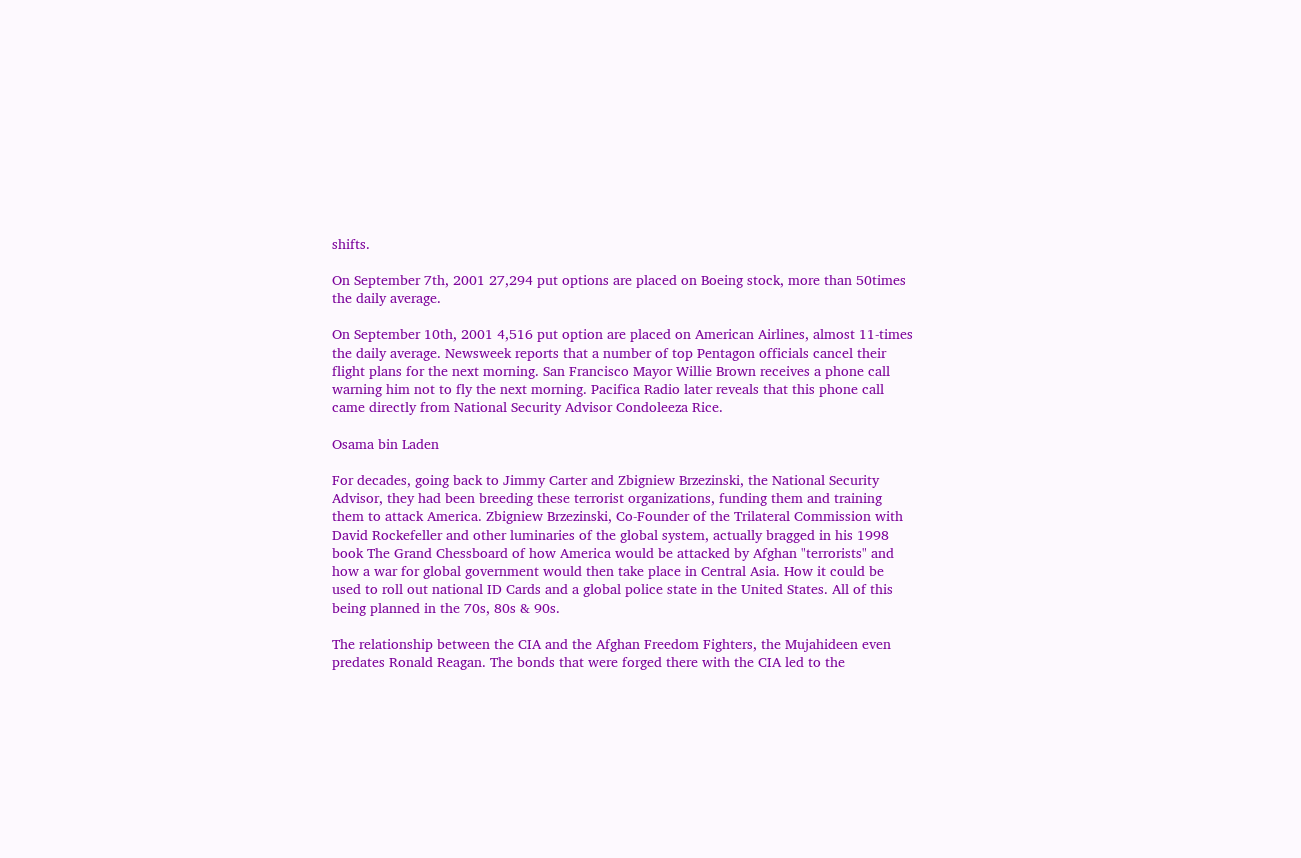shifts.

On September 7th, 2001 27,294 put options are placed on Boeing stock, more than 50times the daily average.

On September 10th, 2001 4,516 put option are placed on American Airlines, almost 11-times the daily average. Newsweek reports that a number of top Pentagon officials cancel their flight plans for the next morning. San Francisco Mayor Willie Brown receives a phone call warning him not to fly the next morning. Pacifica Radio later reveals that this phone call came directly from National Security Advisor Condoleeza Rice.

Osama bin Laden

For decades, going back to Jimmy Carter and Zbigniew Brzezinski, the National Security Advisor, they had been breeding these terrorist organizations, funding them and training them to attack America. Zbigniew Brzezinski, Co-Founder of the Trilateral Commission with David Rockefeller and other luminaries of the global system, actually bragged in his 1998 book The Grand Chessboard of how America would be attacked by Afghan "terrorists" and how a war for global government would then take place in Central Asia. How it could be used to roll out national ID Cards and a global police state in the United States. All of this being planned in the 70s, 80s & 90s.

The relationship between the CIA and the Afghan Freedom Fighters, the Mujahideen even predates Ronald Reagan. The bonds that were forged there with the CIA led to the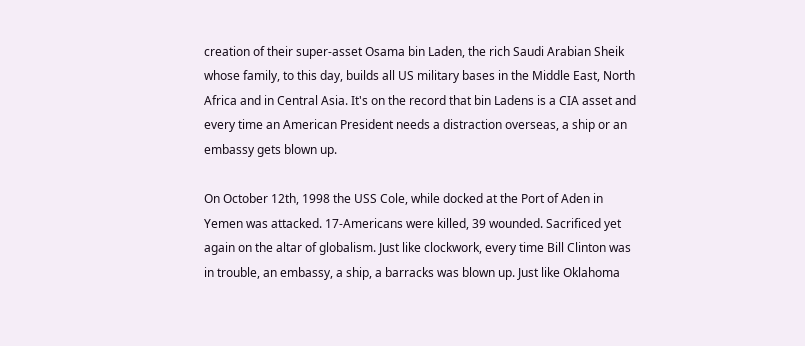creation of their super-asset Osama bin Laden, the rich Saudi Arabian Sheik whose family, to this day, builds all US military bases in the Middle East, North Africa and in Central Asia. It's on the record that bin Ladens is a CIA asset and every time an American President needs a distraction overseas, a ship or an embassy gets blown up.

On October 12th, 1998 the USS Cole, while docked at the Port of Aden in Yemen was attacked. 17-Americans were killed, 39 wounded. Sacrificed yet again on the altar of globalism. Just like clockwork, every time Bill Clinton was in trouble, an embassy, a ship, a barracks was blown up. Just like Oklahoma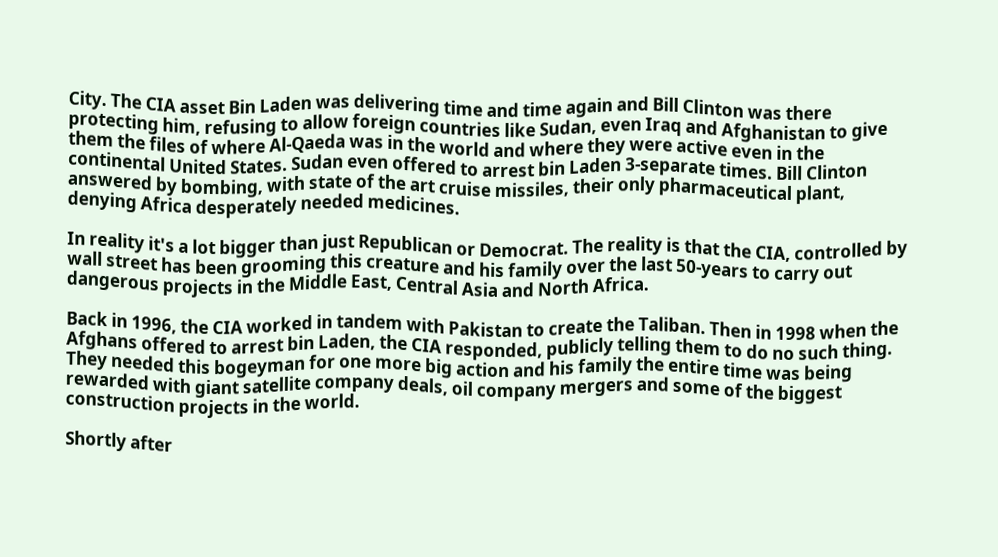City. The CIA asset Bin Laden was delivering time and time again and Bill Clinton was there protecting him, refusing to allow foreign countries like Sudan, even Iraq and Afghanistan to give them the files of where Al-Qaeda was in the world and where they were active even in the continental United States. Sudan even offered to arrest bin Laden 3-separate times. Bill Clinton answered by bombing, with state of the art cruise missiles, their only pharmaceutical plant, denying Africa desperately needed medicines.

In reality it's a lot bigger than just Republican or Democrat. The reality is that the CIA, controlled by wall street has been grooming this creature and his family over the last 50-years to carry out dangerous projects in the Middle East, Central Asia and North Africa.

Back in 1996, the CIA worked in tandem with Pakistan to create the Taliban. Then in 1998 when the Afghans offered to arrest bin Laden, the CIA responded, publicly telling them to do no such thing. They needed this bogeyman for one more big action and his family the entire time was being rewarded with giant satellite company deals, oil company mergers and some of the biggest construction projects in the world.

Shortly after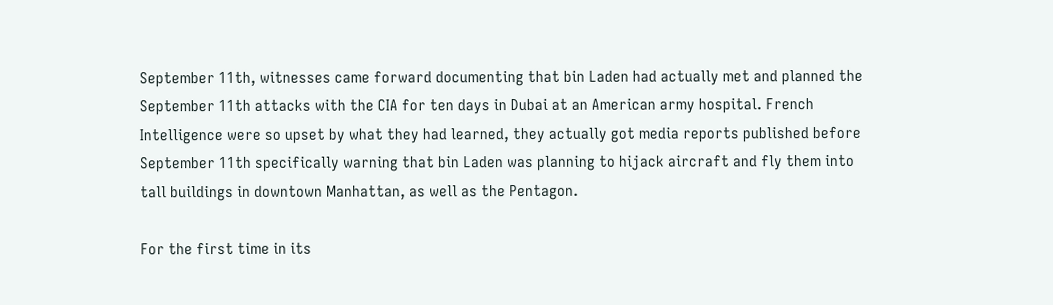September 11th, witnesses came forward documenting that bin Laden had actually met and planned the September 11th attacks with the CIA for ten days in Dubai at an American army hospital. French Intelligence were so upset by what they had learned, they actually got media reports published before September 11th specifically warning that bin Laden was planning to hijack aircraft and fly them into tall buildings in downtown Manhattan, as well as the Pentagon.

For the first time in its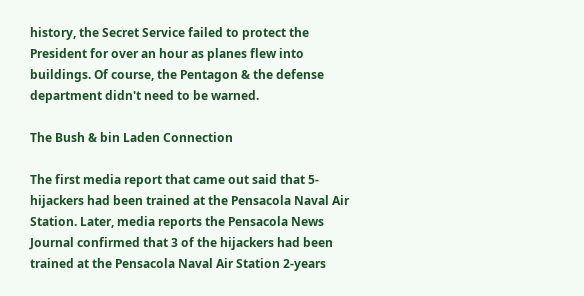history, the Secret Service failed to protect the President for over an hour as planes flew into buildings. Of course, the Pentagon & the defense department didn't need to be warned.

The Bush & bin Laden Connection

The first media report that came out said that 5-hijackers had been trained at the Pensacola Naval Air Station. Later, media reports the Pensacola News Journal confirmed that 3 of the hijackers had been trained at the Pensacola Naval Air Station 2-years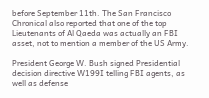before September 11th. The San Francisco Chronical also reported that one of the top Lieutenants of Al Qaeda was actually an FBI asset, not to mention a member of the US Army.

President George W. Bush signed Presidential decision directive W199I telling FBI agents, as well as defense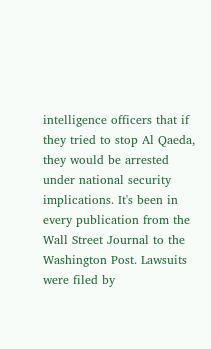intelligence officers that if they tried to stop Al Qaeda, they would be arrested under national security implications. It's been in every publication from the Wall Street Journal to the Washington Post. Lawsuits were filed by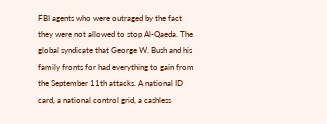FBI agents who were outraged by the fact they were not allowed to stop Al-Qaeda. The global syndicate that George W. Bush and his family fronts for had everything to gain from the September 11th attacks. A national ID card, a national control grid, a cashless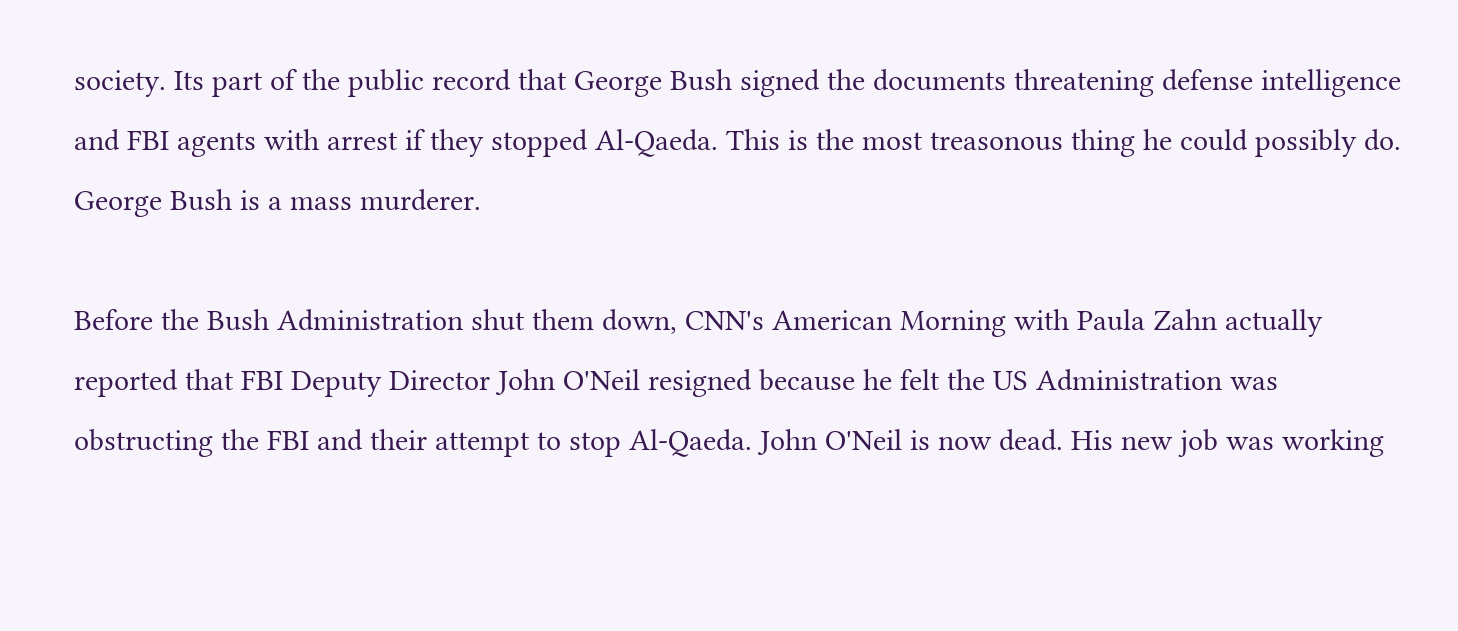society. Its part of the public record that George Bush signed the documents threatening defense intelligence and FBI agents with arrest if they stopped Al-Qaeda. This is the most treasonous thing he could possibly do. George Bush is a mass murderer.

Before the Bush Administration shut them down, CNN's American Morning with Paula Zahn actually reported that FBI Deputy Director John O'Neil resigned because he felt the US Administration was obstructing the FBI and their attempt to stop Al-Qaeda. John O'Neil is now dead. His new job was working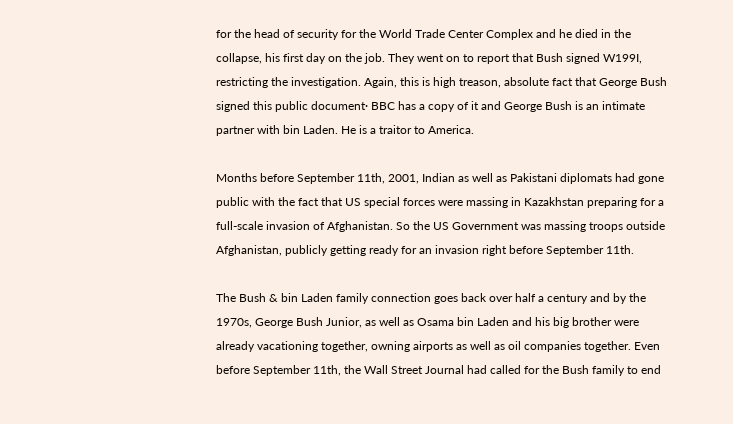for the head of security for the World Trade Center Complex and he died in the collapse, his first day on the job. They went on to report that Bush signed W199I, restricting the investigation. Again, this is high treason, absolute fact that George Bush signed this public document· BBC has a copy of it and George Bush is an intimate partner with bin Laden. He is a traitor to America.

Months before September 11th, 2001, Indian as well as Pakistani diplomats had gone public with the fact that US special forces were massing in Kazakhstan preparing for a full-scale invasion of Afghanistan. So the US Government was massing troops outside Afghanistan, publicly getting ready for an invasion right before September 11th.

The Bush & bin Laden family connection goes back over half a century and by the 1970s, George Bush Junior, as well as Osama bin Laden and his big brother were already vacationing together, owning airports as well as oil companies together. Even before September 11th, the Wall Street Journal had called for the Bush family to end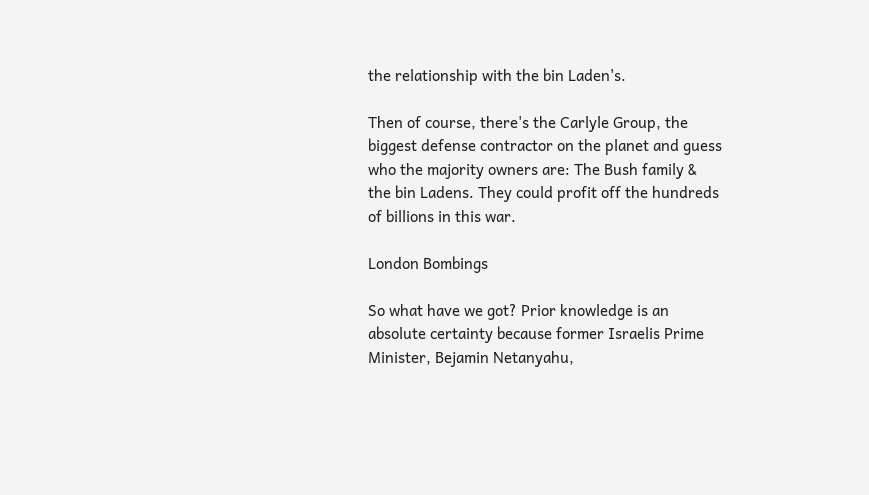the relationship with the bin Laden's.

Then of course, there's the Carlyle Group, the biggest defense contractor on the planet and guess who the majority owners are: The Bush family & the bin Ladens. They could profit off the hundreds of billions in this war.

London Bombings

So what have we got? Prior knowledge is an absolute certainty because former Israelis Prime Minister, Bejamin Netanyahu,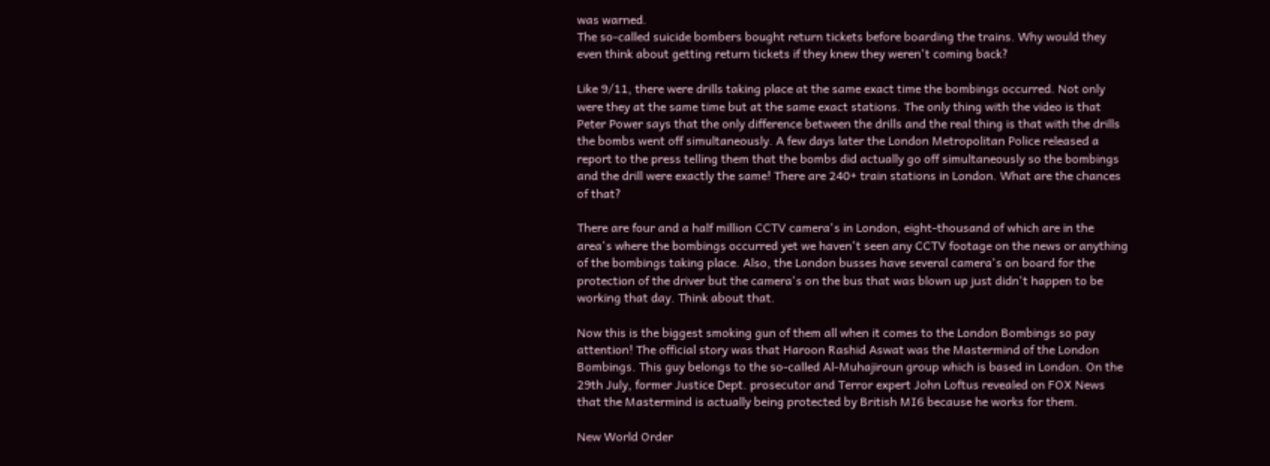was warned.
The so-called suicide bombers bought return tickets before boarding the trains. Why would they even think about getting return tickets if they knew they weren't coming back?

Like 9/11, there were drills taking place at the same exact time the bombings occurred. Not only were they at the same time but at the same exact stations. The only thing with the video is that Peter Power says that the only difference between the drills and the real thing is that with the drills the bombs went off simultaneously. A few days later the London Metropolitan Police released a report to the press telling them that the bombs did actually go off simultaneously so the bombings and the drill were exactly the same! There are 240+ train stations in London. What are the chances of that?

There are four and a half million CCTV camera's in London, eight-thousand of which are in the area's where the bombings occurred yet we haven't seen any CCTV footage on the news or anything of the bombings taking place. Also, the London busses have several camera's on board for the protection of the driver but the camera's on the bus that was blown up just didn't happen to be working that day. Think about that.

Now this is the biggest smoking gun of them all when it comes to the London Bombings so pay attention! The official story was that Haroon Rashid Aswat was the Mastermind of the London Bombings. This guy belongs to the so-called Al-Muhajiroun group which is based in London. On the 29th July, former Justice Dept. prosecutor and Terror expert John Loftus revealed on FOX News that the Mastermind is actually being protected by British MI6 because he works for them.

New World Order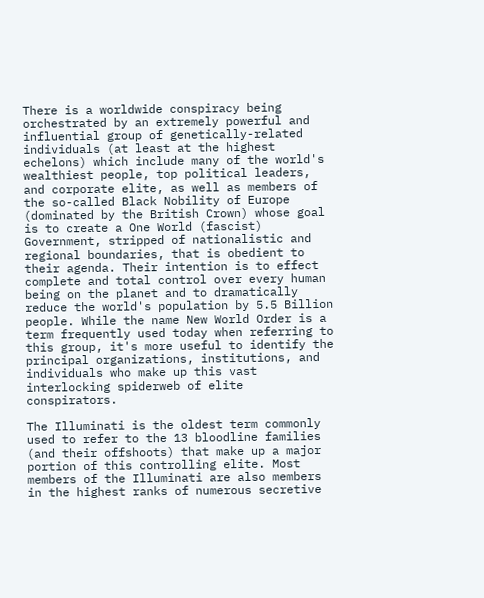There is a worldwide conspiracy being orchestrated by an extremely powerful and influential group of genetically-related individuals (at least at the highest echelons) which include many of the world's wealthiest people, top political leaders, and corporate elite, as well as members of the so-called Black Nobility of Europe (dominated by the British Crown) whose goal is to create a One World (fascist) Government, stripped of nationalistic and regional boundaries, that is obedient to their agenda. Their intention is to effect complete and total control over every human being on the planet and to dramatically reduce the world's population by 5.5 Billion people. While the name New World Order is a term frequently used today when referring to this group, it's more useful to identify the principal organizations, institutions, and individuals who make up this vast interlocking spiderweb of elite conspirators.

The Illuminati is the oldest term commonly used to refer to the 13 bloodline families (and their offshoots) that make up a major portion of this controlling elite. Most members of the Illuminati are also members in the highest ranks of numerous secretive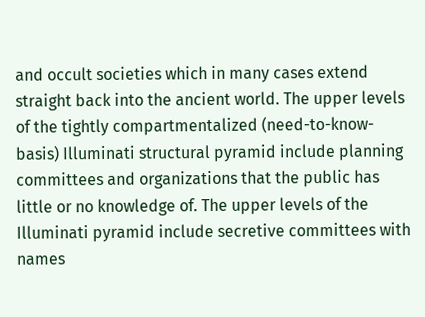and occult societies which in many cases extend straight back into the ancient world. The upper levels of the tightly compartmentalized (need-to-know-basis) Illuminati structural pyramid include planning committees and organizations that the public has little or no knowledge of. The upper levels of the Illuminati pyramid include secretive committees with names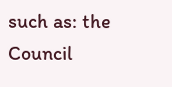such as: the Council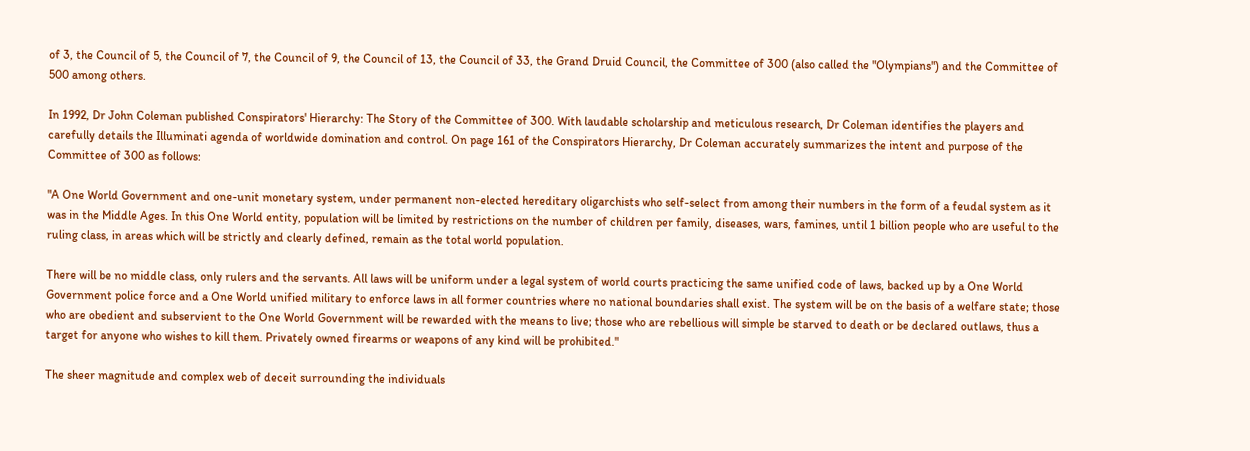of 3, the Council of 5, the Council of 7, the Council of 9, the Council of 13, the Council of 33, the Grand Druid Council, the Committee of 300 (also called the "Olympians") and the Committee of 500 among others.

In 1992, Dr John Coleman published Conspirators' Hierarchy: The Story of the Committee of 300. With laudable scholarship and meticulous research, Dr Coleman identifies the players and carefully details the Illuminati agenda of worldwide domination and control. On page 161 of the Conspirators Hierarchy, Dr Coleman accurately summarizes the intent and purpose of the Committee of 300 as follows:

"A One World Government and one-unit monetary system, under permanent non-elected hereditary oligarchists who self-select from among their numbers in the form of a feudal system as it was in the Middle Ages. In this One World entity, population will be limited by restrictions on the number of children per family, diseases, wars, famines, until 1 billion people who are useful to the ruling class, in areas which will be strictly and clearly defined, remain as the total world population.

There will be no middle class, only rulers and the servants. All laws will be uniform under a legal system of world courts practicing the same unified code of laws, backed up by a One World Government police force and a One World unified military to enforce laws in all former countries where no national boundaries shall exist. The system will be on the basis of a welfare state; those who are obedient and subservient to the One World Government will be rewarded with the means to live; those who are rebellious will simple be starved to death or be declared outlaws, thus a target for anyone who wishes to kill them. Privately owned firearms or weapons of any kind will be prohibited."

The sheer magnitude and complex web of deceit surrounding the individuals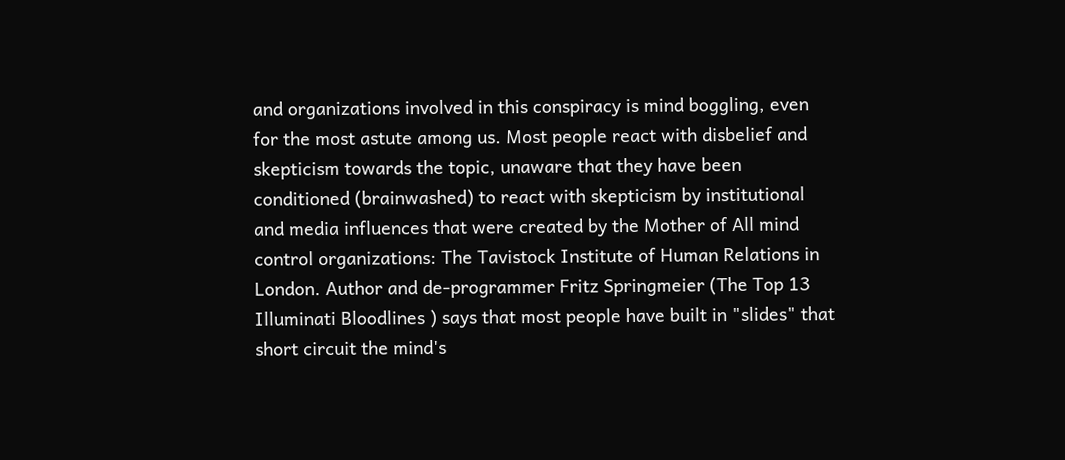and organizations involved in this conspiracy is mind boggling, even for the most astute among us. Most people react with disbelief and skepticism towards the topic, unaware that they have been conditioned (brainwashed) to react with skepticism by institutional and media influences that were created by the Mother of All mind control organizations: The Tavistock Institute of Human Relations in London. Author and de-programmer Fritz Springmeier (The Top 13 Illuminati Bloodlines ) says that most people have built in "slides" that short circuit the mind's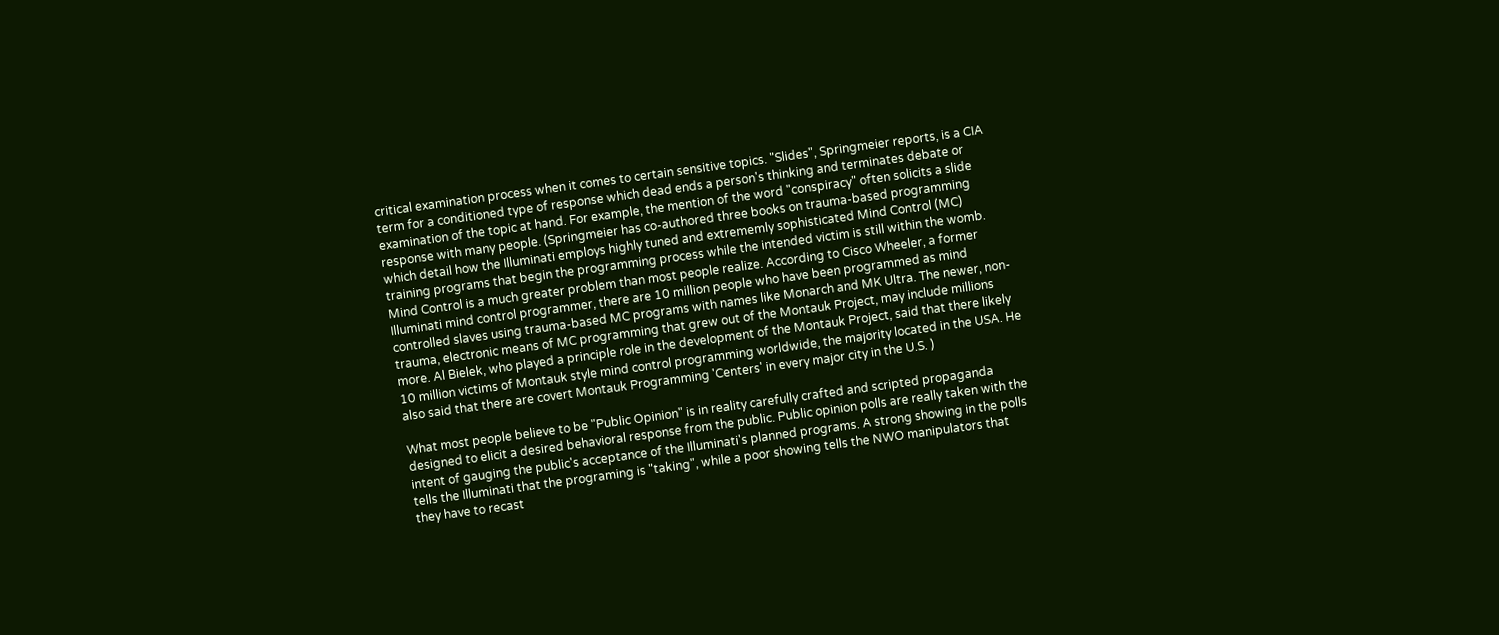critical examination process when it comes to certain sensitive topics. "Slides", Springmeier reports, is a CIA term for a conditioned type of response which dead ends a person's thinking and terminates debate or examination of the topic at hand. For example, the mention of the word "conspiracy" often solicits a slide response with many people. (Springmeier has co-authored three books on trauma-based programming which detail how the Illuminati employs highly tuned and extrememly sophisticated Mind Control (MC) training programs that begin the programming process while the intended victim is still within the womb. Mind Control is a much greater problem than most people realize. According to Cisco Wheeler, a former Illuminati mind control programmer, there are 10 million people who have been programmed as mind controlled slaves using trauma-based MC programs with names like Monarch and MK Ultra. The newer, non-trauma, electronic means of MC programming that grew out of the Montauk Project, may include millions more. Al Bielek, who played a principle role in the development of the Montauk Project, said that there likely 10 million victims of Montauk style mind control programming worldwide, the majority located in the USA. He also said that there are covert Montauk Programming 'Centers' in every major city in the U.S. )

What most people believe to be "Public Opinion" is in reality carefully crafted and scripted propaganda designed to elicit a desired behavioral response from the public. Public opinion polls are really taken with the intent of gauging the public's acceptance of the Illuminati's planned programs. A strong showing in the polls tells the Illuminati that the programing is "taking", while a poor showing tells the NWO manipulators that they have to recast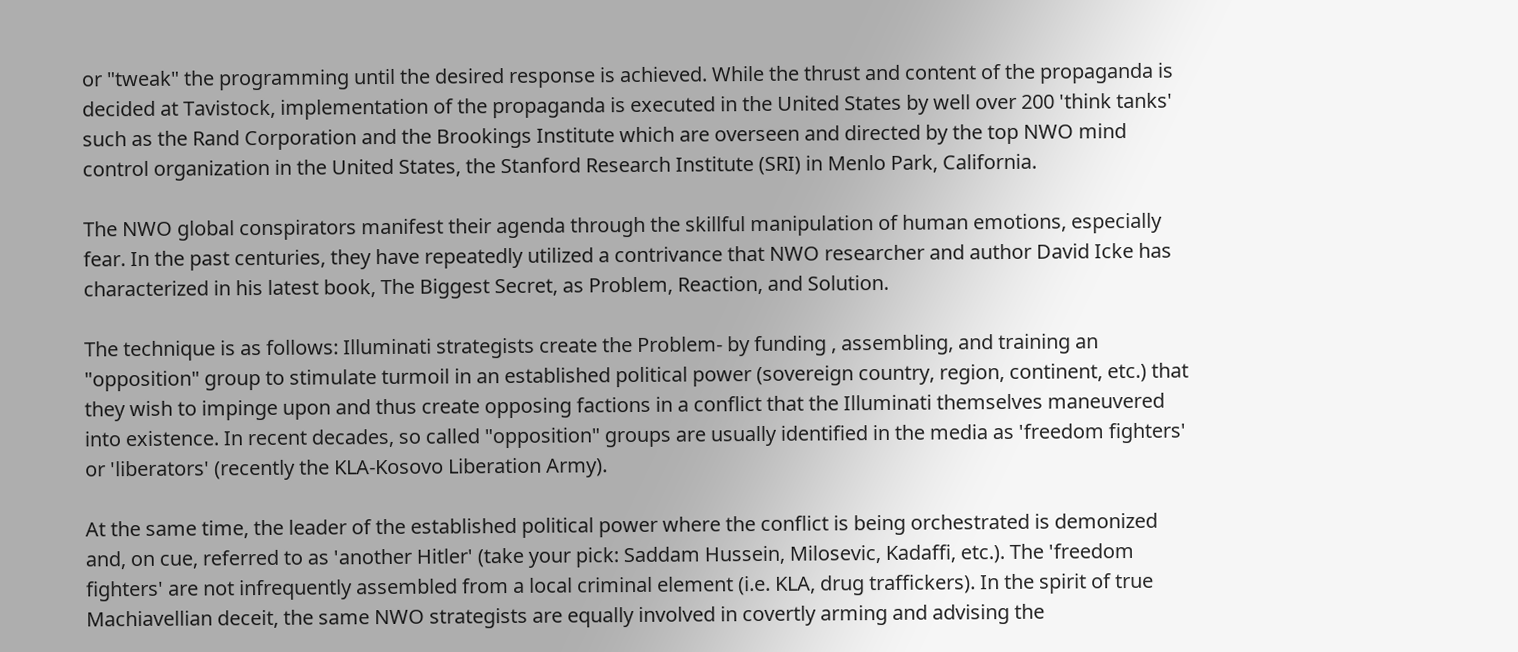or "tweak" the programming until the desired response is achieved. While the thrust and content of the propaganda is decided at Tavistock, implementation of the propaganda is executed in the United States by well over 200 'think tanks' such as the Rand Corporation and the Brookings Institute which are overseen and directed by the top NWO mind control organization in the United States, the Stanford Research Institute (SRI) in Menlo Park, California.

The NWO global conspirators manifest their agenda through the skillful manipulation of human emotions, especially fear. In the past centuries, they have repeatedly utilized a contrivance that NWO researcher and author David Icke has characterized in his latest book, The Biggest Secret, as Problem, Reaction, and Solution.

The technique is as follows: Illuminati strategists create the Problem- by funding , assembling, and training an "opposition" group to stimulate turmoil in an established political power (sovereign country, region, continent, etc.) that they wish to impinge upon and thus create opposing factions in a conflict that the Illuminati themselves maneuvered into existence. In recent decades, so called "opposition" groups are usually identified in the media as 'freedom fighters' or 'liberators' (recently the KLA-Kosovo Liberation Army).

At the same time, the leader of the established political power where the conflict is being orchestrated is demonized and, on cue, referred to as 'another Hitler' (take your pick: Saddam Hussein, Milosevic, Kadaffi, etc.). The 'freedom fighters' are not infrequently assembled from a local criminal element (i.e. KLA, drug traffickers). In the spirit of true Machiavellian deceit, the same NWO strategists are equally involved in covertly arming and advising the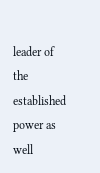leader of the established power as well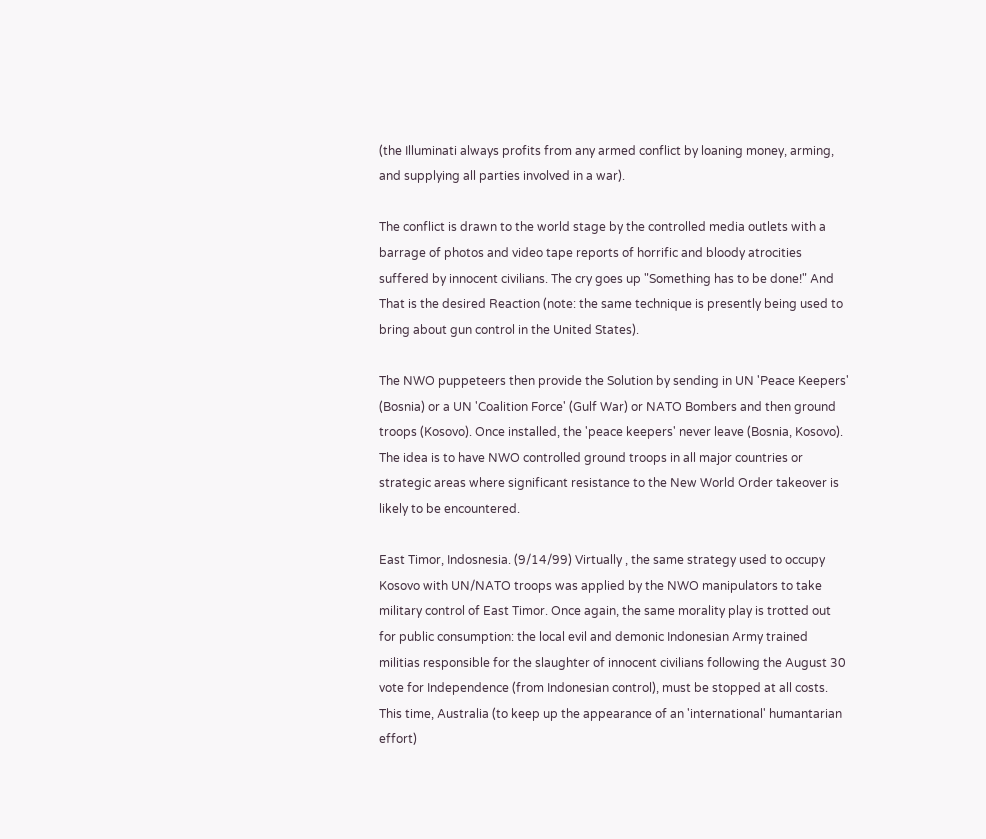(the Illuminati always profits from any armed conflict by loaning money, arming, and supplying all parties involved in a war).

The conflict is drawn to the world stage by the controlled media outlets with a barrage of photos and video tape reports of horrific and bloody atrocities suffered by innocent civilians. The cry goes up "Something has to be done!" And That is the desired Reaction (note: the same technique is presently being used to bring about gun control in the United States).

The NWO puppeteers then provide the Solution by sending in UN 'Peace Keepers' (Bosnia) or a UN 'Coalition Force' (Gulf War) or NATO Bombers and then ground troops (Kosovo). Once installed, the 'peace keepers' never leave (Bosnia, Kosovo). The idea is to have NWO controlled ground troops in all major countries or strategic areas where significant resistance to the New World Order takeover is likely to be encountered.

East Timor, Indosnesia. (9/14/99) Virtually , the same strategy used to occupy Kosovo with UN/NATO troops was applied by the NWO manipulators to take military control of East Timor. Once again, the same morality play is trotted out for public consumption: the local evil and demonic Indonesian Army trained militias responsible for the slaughter of innocent civilians following the August 30 vote for Independence (from Indonesian control), must be stopped at all costs. This time, Australia (to keep up the appearance of an 'international' humantarian effort)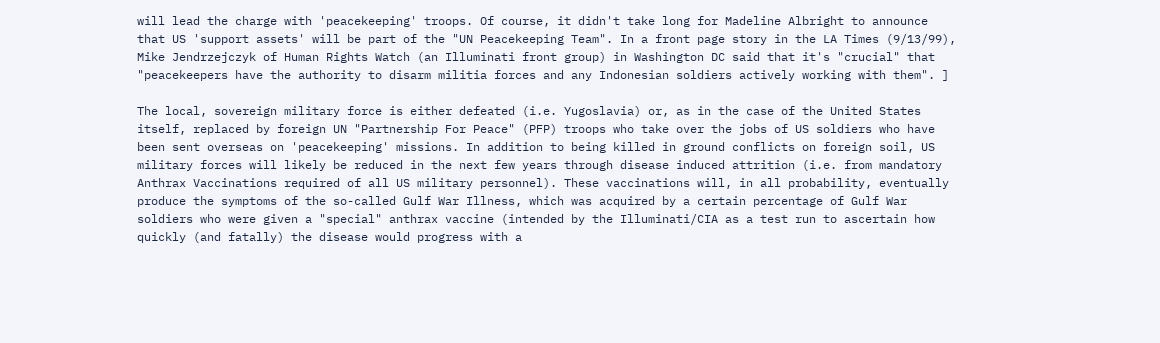will lead the charge with 'peacekeeping' troops. Of course, it didn't take long for Madeline Albright to announce that US 'support assets' will be part of the "UN Peacekeeping Team". In a front page story in the LA Times (9/13/99), Mike Jendrzejczyk of Human Rights Watch (an Illuminati front group) in Washington DC said that it's "crucial" that "peacekeepers have the authority to disarm militia forces and any Indonesian soldiers actively working with them". ]

The local, sovereign military force is either defeated (i.e. Yugoslavia) or, as in the case of the United States itself, replaced by foreign UN "Partnership For Peace" (PFP) troops who take over the jobs of US soldiers who have been sent overseas on 'peacekeeping' missions. In addition to being killed in ground conflicts on foreign soil, US military forces will likely be reduced in the next few years through disease induced attrition (i.e. from mandatory Anthrax Vaccinations required of all US military personnel). These vaccinations will, in all probability, eventually produce the symptoms of the so-called Gulf War Illness, which was acquired by a certain percentage of Gulf War soldiers who were given a "special" anthrax vaccine (intended by the Illuminati/CIA as a test run to ascertain how quickly (and fatally) the disease would progress with a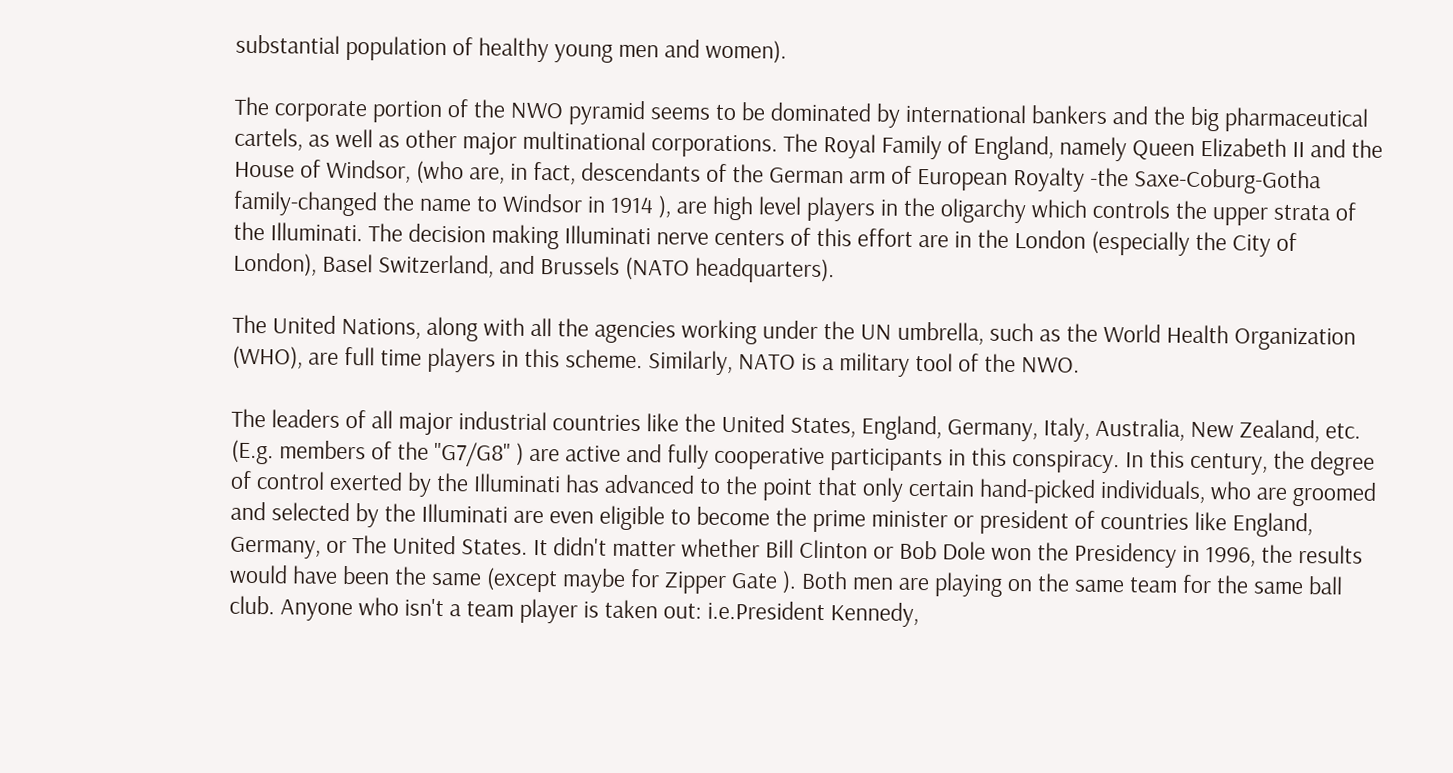substantial population of healthy young men and women).

The corporate portion of the NWO pyramid seems to be dominated by international bankers and the big pharmaceutical cartels, as well as other major multinational corporations. The Royal Family of England, namely Queen Elizabeth II and the House of Windsor, (who are, in fact, descendants of the German arm of European Royalty -the Saxe-Coburg-Gotha family-changed the name to Windsor in 1914 ), are high level players in the oligarchy which controls the upper strata of the Illuminati. The decision making Illuminati nerve centers of this effort are in the London (especially the City of London), Basel Switzerland, and Brussels (NATO headquarters).

The United Nations, along with all the agencies working under the UN umbrella, such as the World Health Organization (WHO), are full time players in this scheme. Similarly, NATO is a military tool of the NWO.

The leaders of all major industrial countries like the United States, England, Germany, Italy, Australia, New Zealand, etc. (E.g. members of the "G7/G8" ) are active and fully cooperative participants in this conspiracy. In this century, the degree of control exerted by the Illuminati has advanced to the point that only certain hand-picked individuals, who are groomed and selected by the Illuminati are even eligible to become the prime minister or president of countries like England, Germany, or The United States. It didn't matter whether Bill Clinton or Bob Dole won the Presidency in 1996, the results would have been the same (except maybe for Zipper Gate ). Both men are playing on the same team for the same ball club. Anyone who isn't a team player is taken out: i.e.President Kennedy,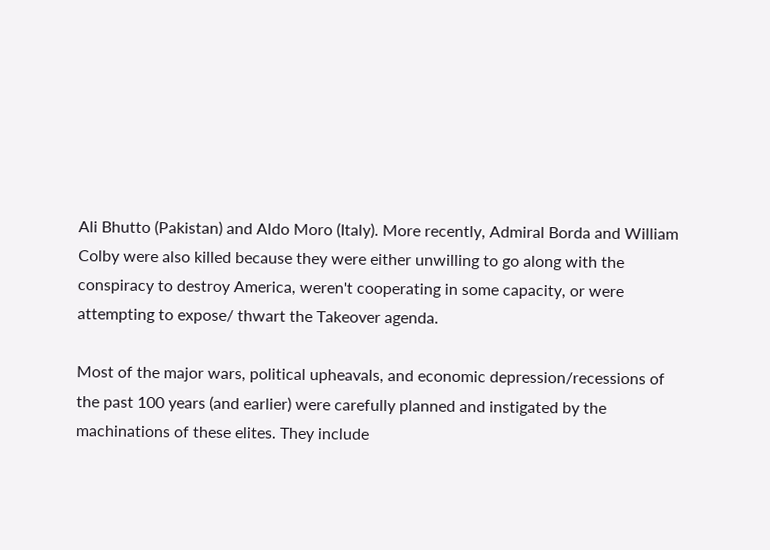Ali Bhutto (Pakistan) and Aldo Moro (Italy). More recently, Admiral Borda and William Colby were also killed because they were either unwilling to go along with the conspiracy to destroy America, weren't cooperating in some capacity, or were attempting to expose/ thwart the Takeover agenda.

Most of the major wars, political upheavals, and economic depression/recessions of the past 100 years (and earlier) were carefully planned and instigated by the machinations of these elites. They include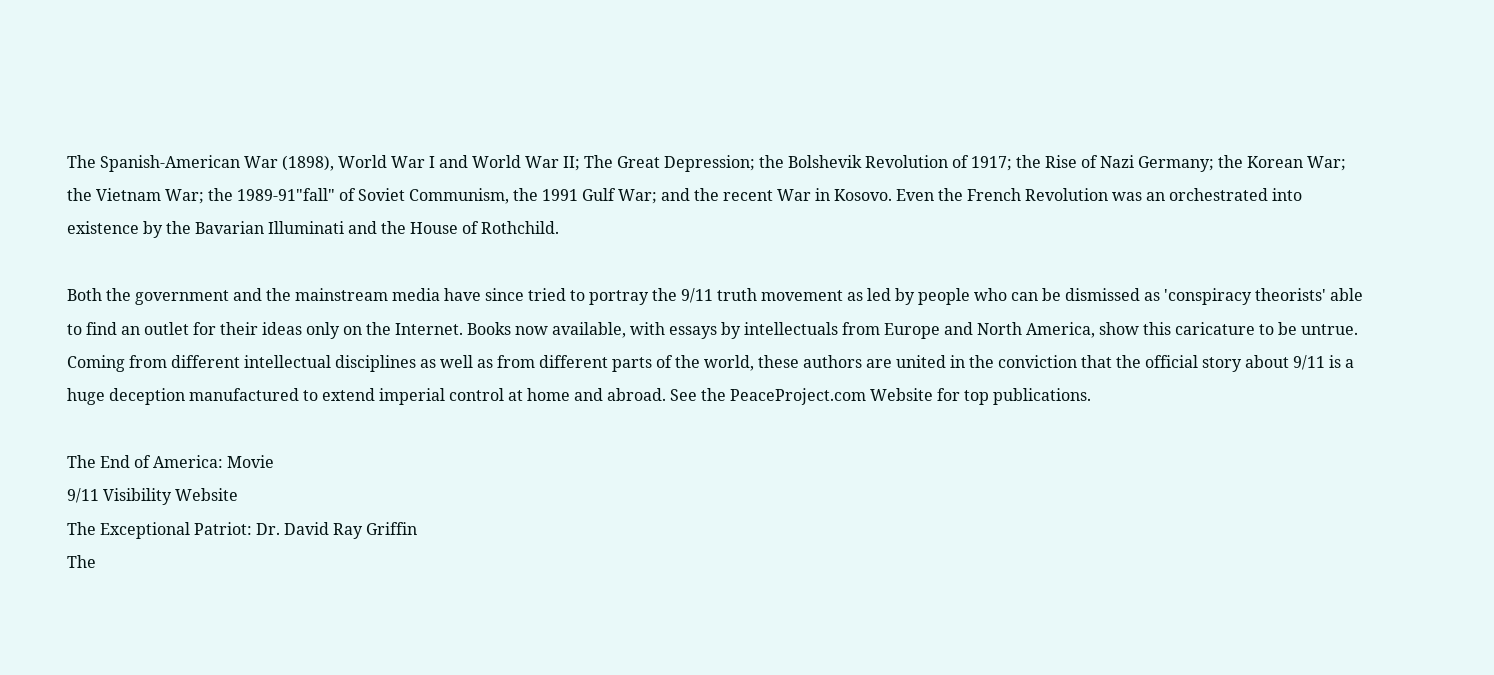The Spanish-American War (1898), World War I and World War II; The Great Depression; the Bolshevik Revolution of 1917; the Rise of Nazi Germany; the Korean War; the Vietnam War; the 1989-91"fall" of Soviet Communism, the 1991 Gulf War; and the recent War in Kosovo. Even the French Revolution was an orchestrated into existence by the Bavarian Illuminati and the House of Rothchild.

Both the government and the mainstream media have since tried to portray the 9/11 truth movement as led by people who can be dismissed as 'conspiracy theorists' able to find an outlet for their ideas only on the Internet. Books now available, with essays by intellectuals from Europe and North America, show this caricature to be untrue. Coming from different intellectual disciplines as well as from different parts of the world, these authors are united in the conviction that the official story about 9/11 is a huge deception manufactured to extend imperial control at home and abroad. See the PeaceProject.com Website for top publications.

The End of America: Movie
9/11 Visibility Website
The Exceptional Patriot: Dr. David Ray Griffin
The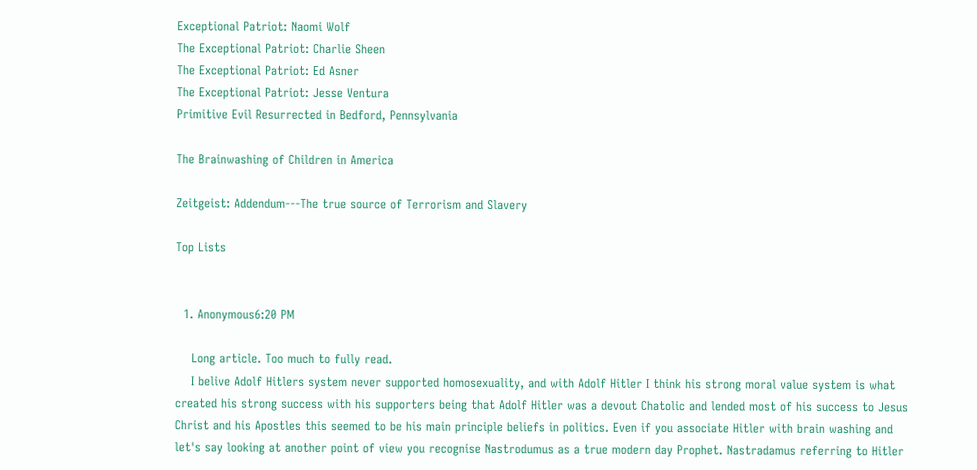Exceptional Patriot: Naomi Wolf
The Exceptional Patriot: Charlie Sheen
The Exceptional Patriot: Ed Asner
The Exceptional Patriot: Jesse Ventura
Primitive Evil Resurrected in Bedford, Pennsylvania

The Brainwashing of Children in America

Zeitgeist: Addendum---The true source of Terrorism and Slavery

Top Lists


  1. Anonymous6:20 PM

    Long article. Too much to fully read.
    I belive Adolf Hitlers system never supported homosexuality, and with Adolf Hitler I think his strong moral value system is what created his strong success with his supporters being that Adolf Hitler was a devout Chatolic and lended most of his success to Jesus Christ and his Apostles this seemed to be his main principle beliefs in politics. Even if you associate Hitler with brain washing and let's say looking at another point of view you recognise Nastrodumus as a true modern day Prophet. Nastradamus referring to Hitler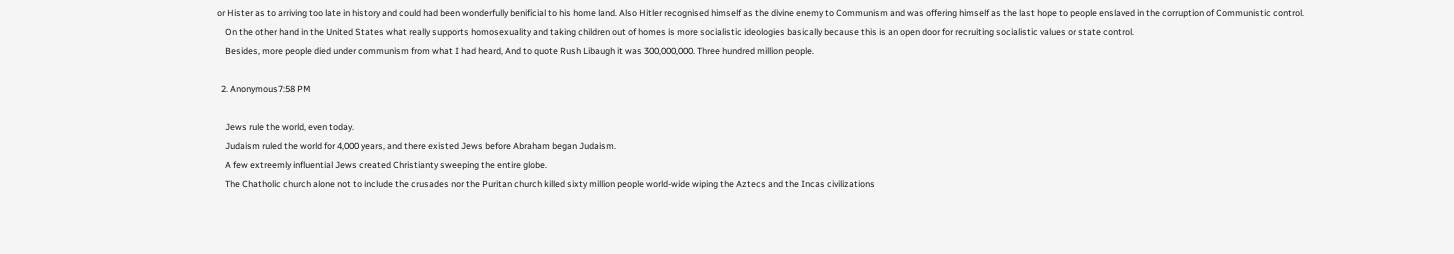or Hister as to arriving too late in history and could had been wonderfully benificial to his home land. Also Hitler recognised himself as the divine enemy to Communism and was offering himself as the last hope to people enslaved in the corruption of Communistic control.
    On the other hand in the United States what really supports homosexuality and taking children out of homes is more socialistic ideologies basically because this is an open door for recruiting socialistic values or state control.
    Besides, more people died under communism from what I had heard, And to quote Rush Libaugh it was 300,000,000. Three hundred million people.

  2. Anonymous7:58 PM

    Jews rule the world, even today.
    Judaism ruled the world for 4,000 years, and there existed Jews before Abraham began Judaism.
    A few extreemly influential Jews created Christianty sweeping the entire globe.
    The Chatholic church alone not to include the crusades nor the Puritan church killed sixty million people world-wide wiping the Aztecs and the Incas civilizations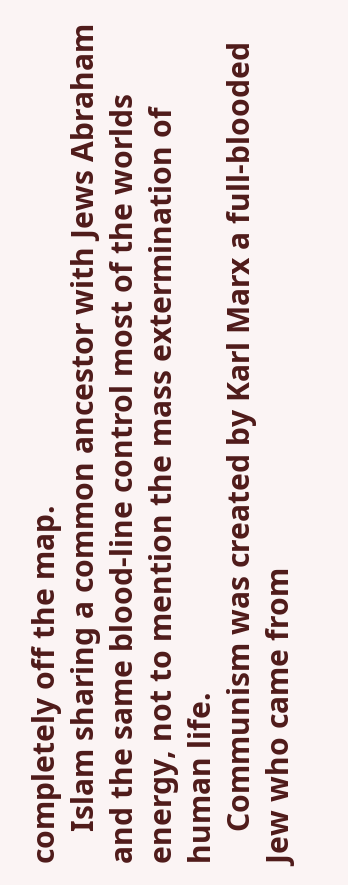completely off the map.
    Islam sharing a common ancestor with Jews Abraham and the same blood-line control most of the worlds energy, not to mention the mass extermination of human life.
    Communism was created by Karl Marx a full-blooded Jew who came from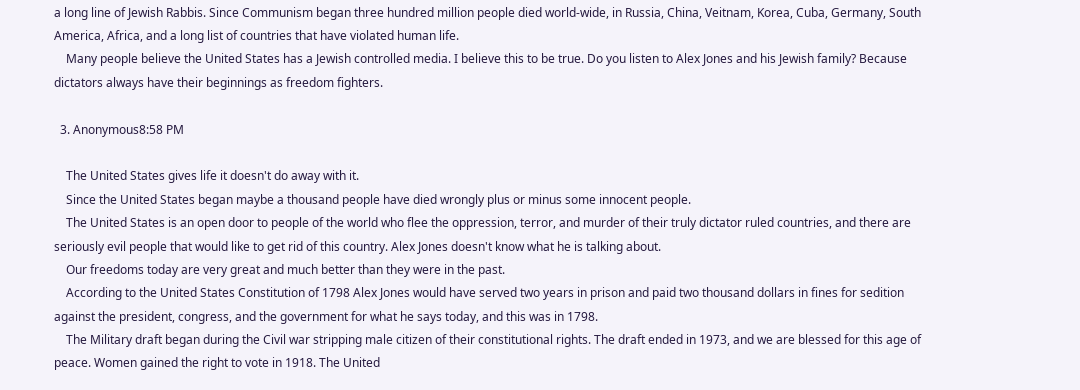a long line of Jewish Rabbis. Since Communism began three hundred million people died world-wide, in Russia, China, Veitnam, Korea, Cuba, Germany, South America, Africa, and a long list of countries that have violated human life.
    Many people believe the United States has a Jewish controlled media. I believe this to be true. Do you listen to Alex Jones and his Jewish family? Because dictators always have their beginnings as freedom fighters.

  3. Anonymous8:58 PM

    The United States gives life it doesn't do away with it.
    Since the United States began maybe a thousand people have died wrongly plus or minus some innocent people.
    The United States is an open door to people of the world who flee the oppression, terror, and murder of their truly dictator ruled countries, and there are seriously evil people that would like to get rid of this country. Alex Jones doesn't know what he is talking about.
    Our freedoms today are very great and much better than they were in the past.
    According to the United States Constitution of 1798 Alex Jones would have served two years in prison and paid two thousand dollars in fines for sedition against the president, congress, and the government for what he says today, and this was in 1798.
    The Military draft began during the Civil war stripping male citizen of their constitutional rights. The draft ended in 1973, and we are blessed for this age of peace. Women gained the right to vote in 1918. The United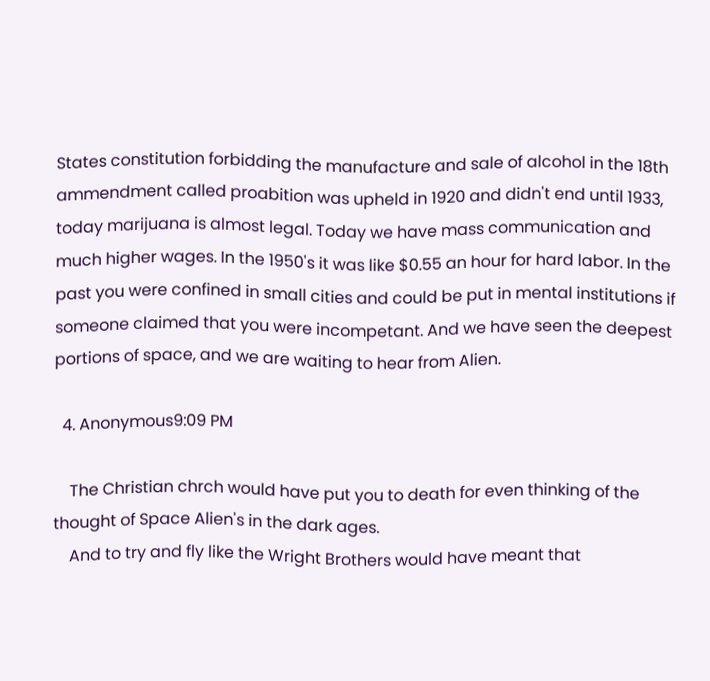States constitution forbidding the manufacture and sale of alcohol in the 18th ammendment called proabition was upheld in 1920 and didn't end until 1933, today marijuana is almost legal. Today we have mass communication and much higher wages. In the 1950's it was like $0.55 an hour for hard labor. In the past you were confined in small cities and could be put in mental institutions if someone claimed that you were incompetant. And we have seen the deepest portions of space, and we are waiting to hear from Alien.

  4. Anonymous9:09 PM

    The Christian chrch would have put you to death for even thinking of the thought of Space Alien's in the dark ages.
    And to try and fly like the Wright Brothers would have meant that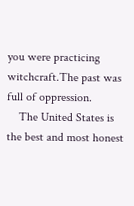you were practicing witchcraft.The past was full of oppression.
    The United States is the best and most honest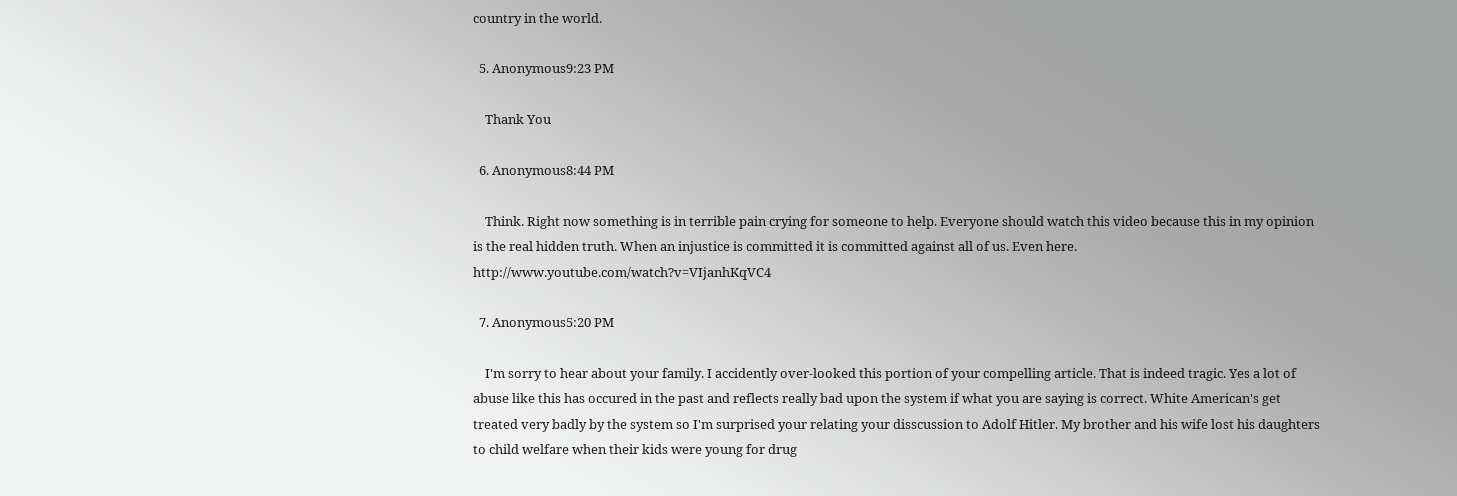country in the world.

  5. Anonymous9:23 PM

    Thank You

  6. Anonymous8:44 PM

    Think. Right now something is in terrible pain crying for someone to help. Everyone should watch this video because this in my opinion is the real hidden truth. When an injustice is committed it is committed against all of us. Even here. http://www.youtube.com/watch?v=VIjanhKqVC4

  7. Anonymous5:20 PM

    I'm sorry to hear about your family. I accidently over-looked this portion of your compelling article. That is indeed tragic. Yes a lot of abuse like this has occured in the past and reflects really bad upon the system if what you are saying is correct. White American's get treated very badly by the system so I'm surprised your relating your disscussion to Adolf Hitler. My brother and his wife lost his daughters to child welfare when their kids were young for drug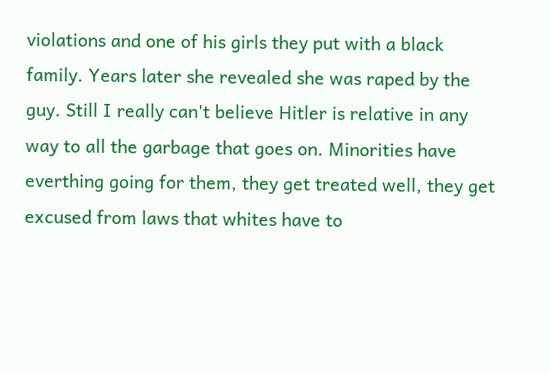violations and one of his girls they put with a black family. Years later she revealed she was raped by the guy. Still I really can't believe Hitler is relative in any way to all the garbage that goes on. Minorities have everthing going for them, they get treated well, they get excused from laws that whites have to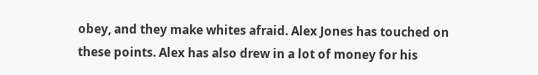obey, and they make whites afraid. Alex Jones has touched on these points. Alex has also drew in a lot of money for his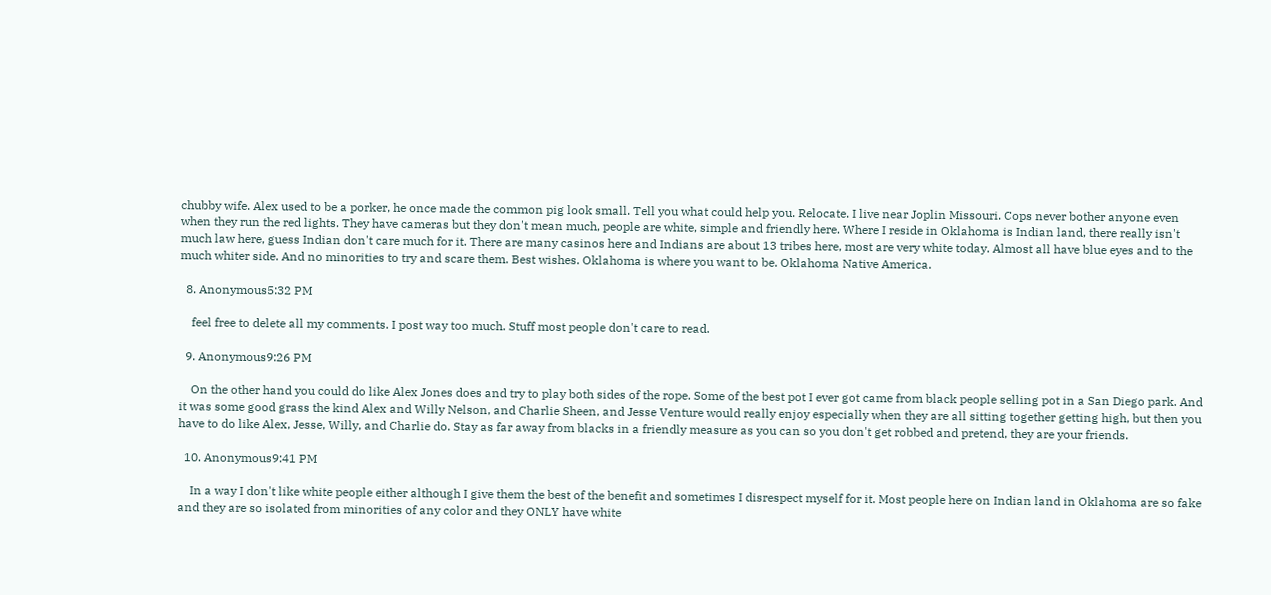chubby wife. Alex used to be a porker, he once made the common pig look small. Tell you what could help you. Relocate. I live near Joplin Missouri. Cops never bother anyone even when they run the red lights. They have cameras but they don't mean much, people are white, simple and friendly here. Where I reside in Oklahoma is Indian land, there really isn't much law here, guess Indian don't care much for it. There are many casinos here and Indians are about 13 tribes here, most are very white today. Almost all have blue eyes and to the much whiter side. And no minorities to try and scare them. Best wishes. Oklahoma is where you want to be. Oklahoma Native America.

  8. Anonymous5:32 PM

    feel free to delete all my comments. I post way too much. Stuff most people don't care to read.

  9. Anonymous9:26 PM

    On the other hand you could do like Alex Jones does and try to play both sides of the rope. Some of the best pot I ever got came from black people selling pot in a San Diego park. And it was some good grass the kind Alex and Willy Nelson, and Charlie Sheen, and Jesse Venture would really enjoy especially when they are all sitting together getting high, but then you have to do like Alex, Jesse, Willy, and Charlie do. Stay as far away from blacks in a friendly measure as you can so you don't get robbed and pretend, they are your friends.

  10. Anonymous9:41 PM

    In a way I don't like white people either although I give them the best of the benefit and sometimes I disrespect myself for it. Most people here on Indian land in Oklahoma are so fake and they are so isolated from minorities of any color and they ONLY have white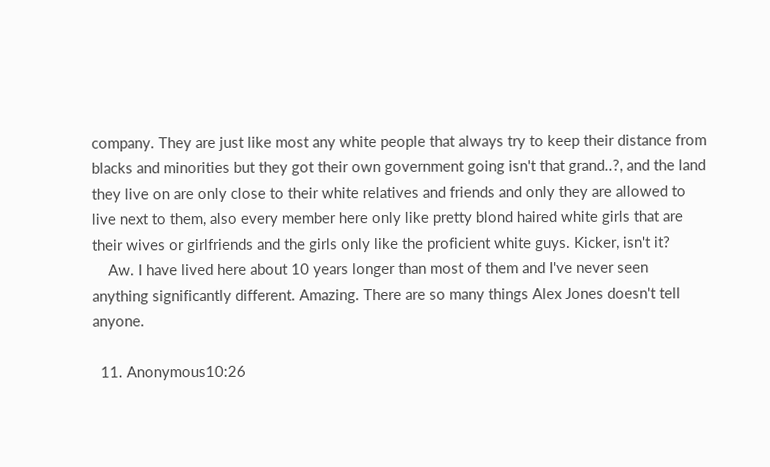company. They are just like most any white people that always try to keep their distance from blacks and minorities but they got their own government going isn't that grand..?, and the land they live on are only close to their white relatives and friends and only they are allowed to live next to them, also every member here only like pretty blond haired white girls that are their wives or girlfriends and the girls only like the proficient white guys. Kicker, isn't it?
    Aw. I have lived here about 10 years longer than most of them and I've never seen anything significantly different. Amazing. There are so many things Alex Jones doesn't tell anyone.

  11. Anonymous10:26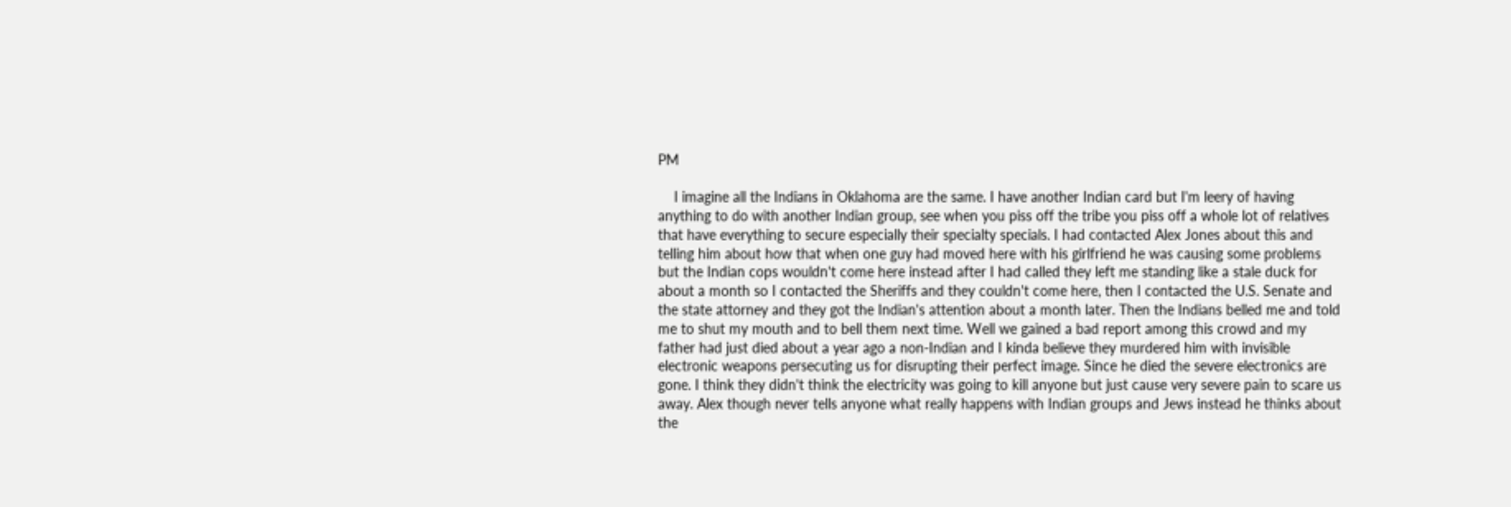PM

    I imagine all the Indians in Oklahoma are the same. I have another Indian card but I'm leery of having anything to do with another Indian group, see when you piss off the tribe you piss off a whole lot of relatives that have everything to secure especially their specialty specials. I had contacted Alex Jones about this and telling him about how that when one guy had moved here with his girlfriend he was causing some problems but the Indian cops wouldn't come here instead after I had called they left me standing like a stale duck for about a month so I contacted the Sheriffs and they couldn't come here, then I contacted the U.S. Senate and the state attorney and they got the Indian's attention about a month later. Then the Indians belled me and told me to shut my mouth and to bell them next time. Well we gained a bad report among this crowd and my father had just died about a year ago a non-Indian and I kinda believe they murdered him with invisible electronic weapons persecuting us for disrupting their perfect image. Since he died the severe electronics are gone. I think they didn't think the electricity was going to kill anyone but just cause very severe pain to scare us away. Alex though never tells anyone what really happens with Indian groups and Jews instead he thinks about the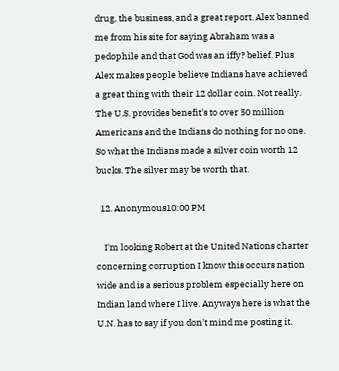drug, the business, and a great report. Alex banned me from his site for saying Abraham was a pedophile and that God was an iffy? belief. Plus Alex makes people believe Indians have achieved a great thing with their 12 dollar coin. Not really. The U.S. provides benefit's to over 50 million Americans and the Indians do nothing for no one. So what the Indians made a silver coin worth 12 bucks. The silver may be worth that.

  12. Anonymous10:00 PM

    I'm looking Robert at the United Nations charter concerning corruption I know this occurs nation wide and is a serious problem especially here on Indian land where I live. Anyways here is what the U.N. has to say if you don't mind me posting it.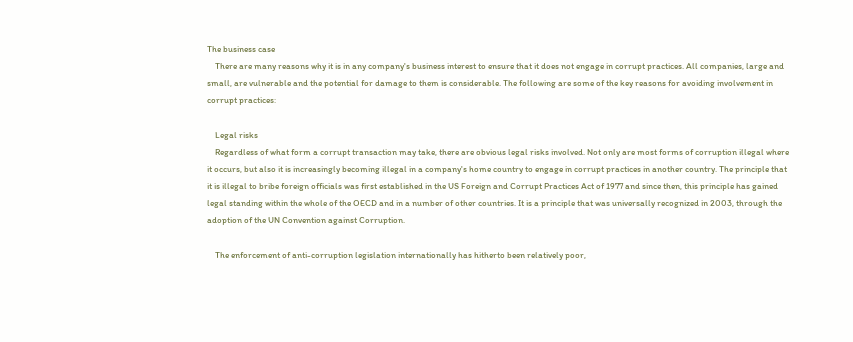The business case
    There are many reasons why it is in any company's business interest to ensure that it does not engage in corrupt practices. All companies, large and small, are vulnerable and the potential for damage to them is considerable. The following are some of the key reasons for avoiding involvement in corrupt practices:

    Legal risks
    Regardless of what form a corrupt transaction may take, there are obvious legal risks involved. Not only are most forms of corruption illegal where it occurs, but also it is increasingly becoming illegal in a company's home country to engage in corrupt practices in another country. The principle that it is illegal to bribe foreign officials was first established in the US Foreign and Corrupt Practices Act of 1977 and since then, this principle has gained legal standing within the whole of the OECD and in a number of other countries. It is a principle that was universally recognized in 2003, through the adoption of the UN Convention against Corruption.

    The enforcement of anti-corruption legislation internationally has hitherto been relatively poor,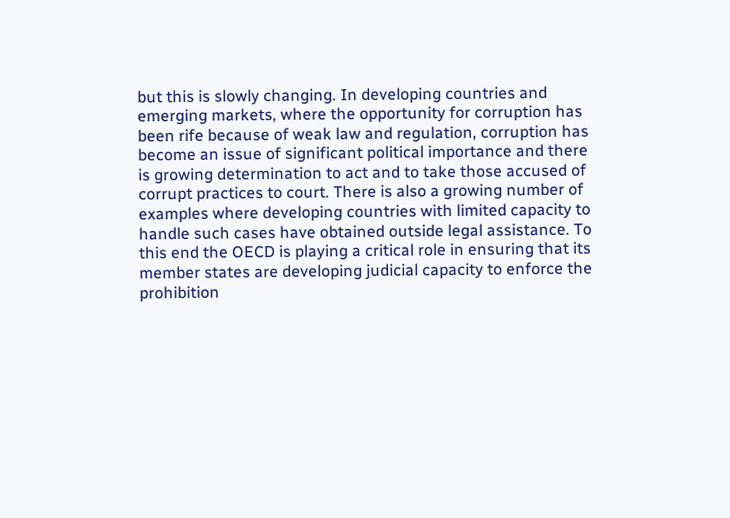but this is slowly changing. In developing countries and emerging markets, where the opportunity for corruption has been rife because of weak law and regulation, corruption has become an issue of significant political importance and there is growing determination to act and to take those accused of corrupt practices to court. There is also a growing number of examples where developing countries with limited capacity to handle such cases have obtained outside legal assistance. To this end the OECD is playing a critical role in ensuring that its member states are developing judicial capacity to enforce the prohibition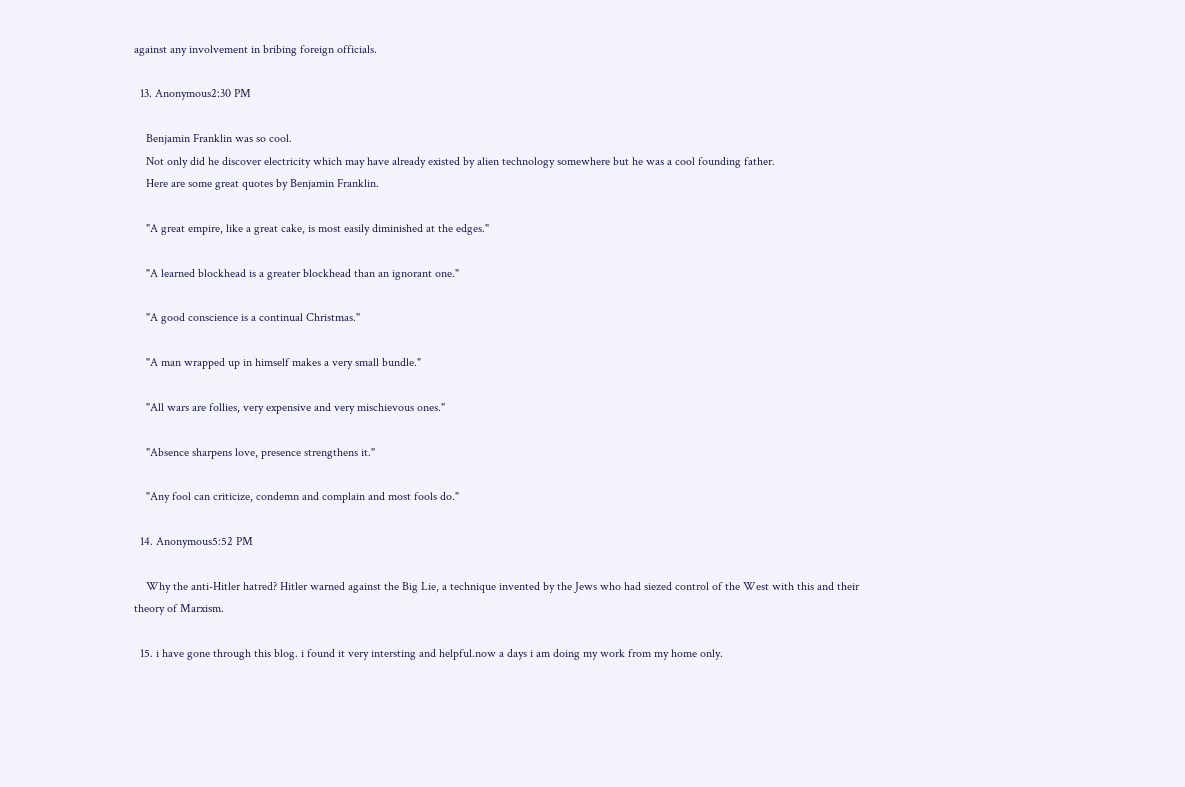against any involvement in bribing foreign officials.

  13. Anonymous2:30 PM

    Benjamin Franklin was so cool.
    Not only did he discover electricity which may have already existed by alien technology somewhere but he was a cool founding father.
    Here are some great quotes by Benjamin Franklin.

    "A great empire, like a great cake, is most easily diminished at the edges."

    "A learned blockhead is a greater blockhead than an ignorant one."

    "A good conscience is a continual Christmas."

    "A man wrapped up in himself makes a very small bundle."

    "All wars are follies, very expensive and very mischievous ones."

    "Absence sharpens love, presence strengthens it."

    "Any fool can criticize, condemn and complain and most fools do."

  14. Anonymous5:52 PM

    Why the anti-Hitler hatred? Hitler warned against the Big Lie, a technique invented by the Jews who had siezed control of the West with this and their theory of Marxism.

  15. i have gone through this blog. i found it very intersting and helpful.now a days i am doing my work from my home only.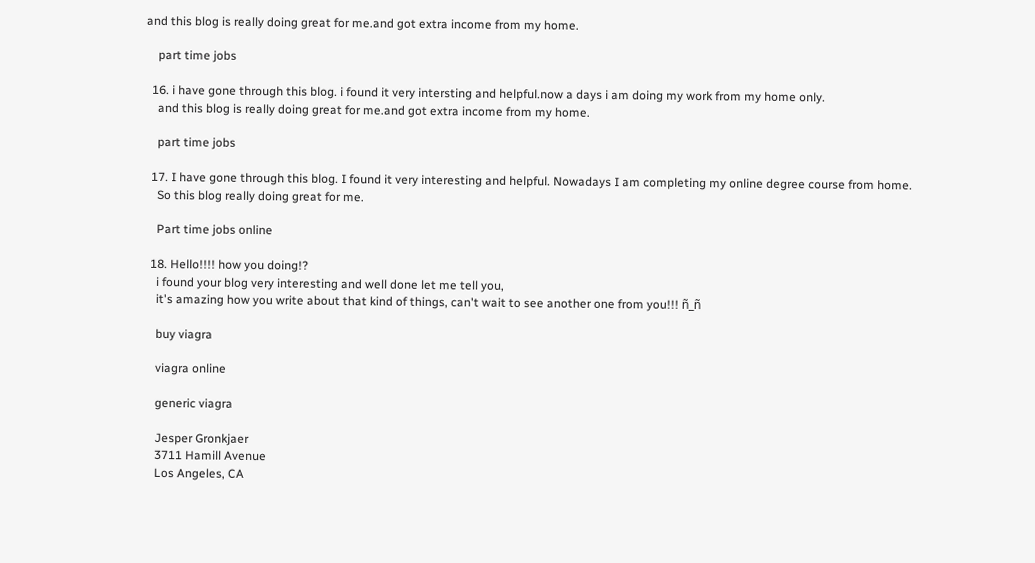and this blog is really doing great for me.and got extra income from my home.

    part time jobs

  16. i have gone through this blog. i found it very intersting and helpful.now a days i am doing my work from my home only.
    and this blog is really doing great for me.and got extra income from my home.

    part time jobs

  17. I have gone through this blog. I found it very interesting and helpful. Nowadays I am completing my online degree course from home.
    So this blog really doing great for me.

    Part time jobs online

  18. Hello!!!! how you doing!?
    i found your blog very interesting and well done let me tell you,
    it's amazing how you write about that kind of things, can't wait to see another one from you!!! ñ_ñ

    buy viagra

    viagra online

    generic viagra

    Jesper Gronkjaer
    3711 Hamill Avenue
    Los Angeles, CA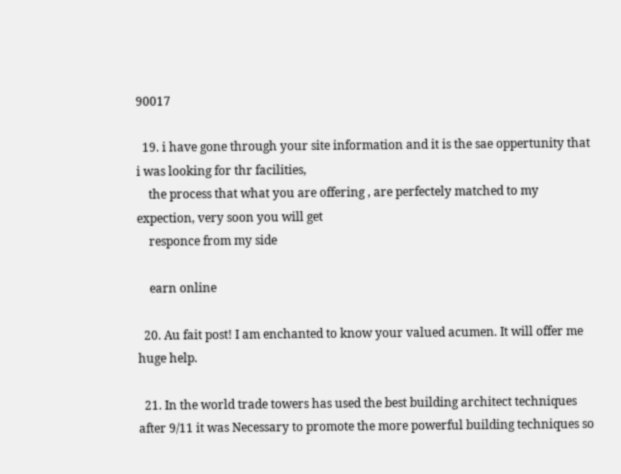90017

  19. i have gone through your site information and it is the sae oppertunity that i was looking for thr facilities,
    the process that what you are offering , are perfectely matched to my expection, very soon you will get
    responce from my side

    earn online

  20. Au fait post! I am enchanted to know your valued acumen. It will offer me huge help.

  21. In the world trade towers has used the best building architect techniques after 9/11 it was Necessary to promote the more powerful building techniques so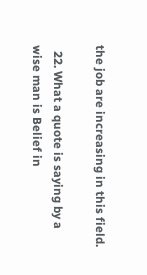the job are increasing in this field.

  22. What a quote is saying by a wise man is Belief in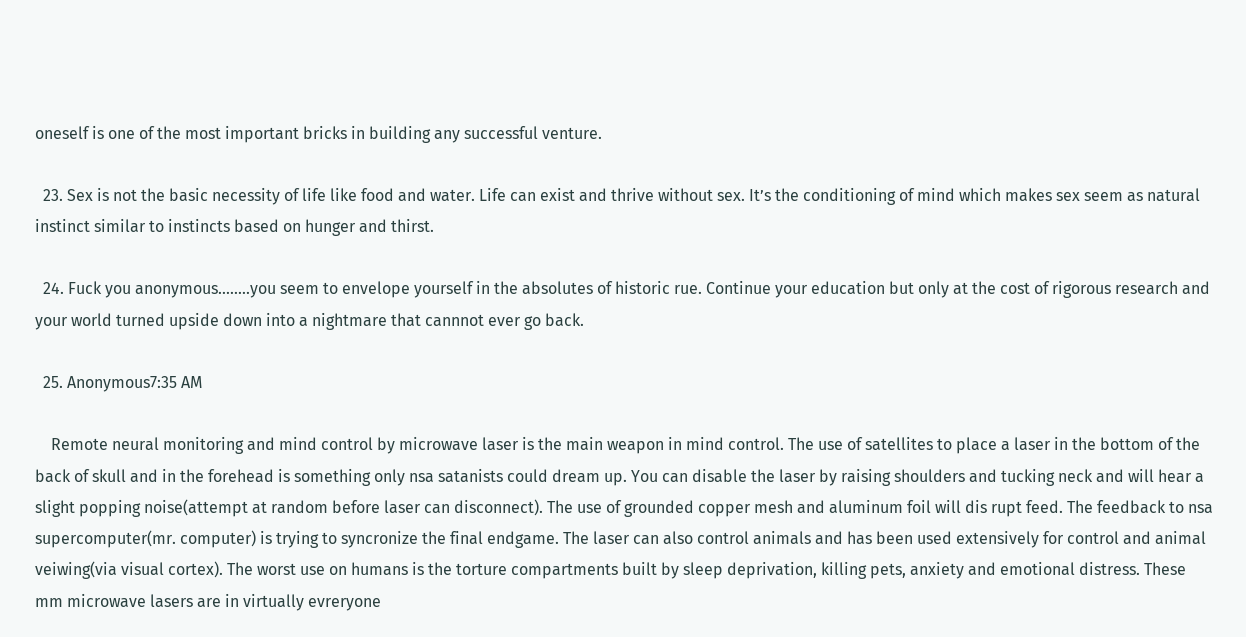oneself is one of the most important bricks in building any successful venture.

  23. Sex is not the basic necessity of life like food and water. Life can exist and thrive without sex. It’s the conditioning of mind which makes sex seem as natural instinct similar to instincts based on hunger and thirst.

  24. Fuck you anonymous........you seem to envelope yourself in the absolutes of historic rue. Continue your education but only at the cost of rigorous research and your world turned upside down into a nightmare that cannnot ever go back.

  25. Anonymous7:35 AM

    Remote neural monitoring and mind control by microwave laser is the main weapon in mind control. The use of satellites to place a laser in the bottom of the back of skull and in the forehead is something only nsa satanists could dream up. You can disable the laser by raising shoulders and tucking neck and will hear a slight popping noise(attempt at random before laser can disconnect). The use of grounded copper mesh and aluminum foil will dis rupt feed. The feedback to nsa supercomputer(mr. computer) is trying to syncronize the final endgame. The laser can also control animals and has been used extensively for control and animal veiwing(via visual cortex). The worst use on humans is the torture compartments built by sleep deprivation, killing pets, anxiety and emotional distress. These mm microwave lasers are in virtually evreryone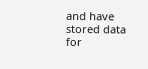and have stored data for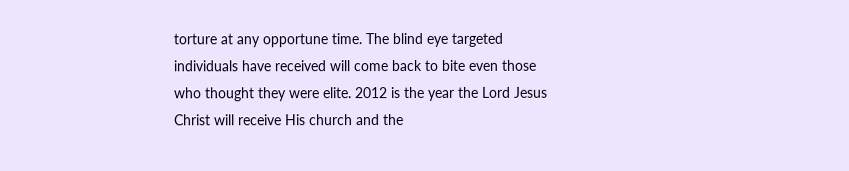torture at any opportune time. The blind eye targeted individuals have received will come back to bite even those who thought they were elite. 2012 is the year the Lord Jesus Christ will receive His church and the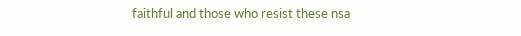faithful and those who resist these nsa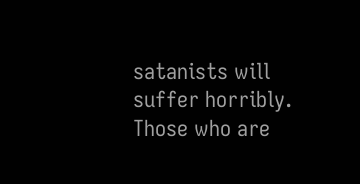satanists will suffer horribly. Those who are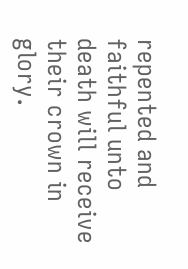repented and faithful unto death will receive their crown in glory.